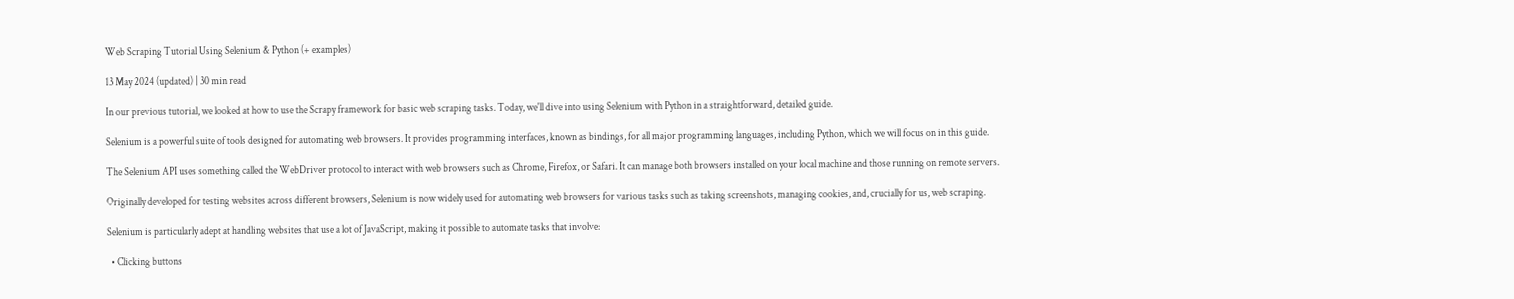Web Scraping Tutorial Using Selenium & Python (+ examples)

13 May 2024 (updated) | 30 min read

In our previous tutorial, we looked at how to use the Scrapy framework for basic web scraping tasks. Today, we'll dive into using Selenium with Python in a straightforward, detailed guide.

Selenium is a powerful suite of tools designed for automating web browsers. It provides programming interfaces, known as bindings, for all major programming languages, including Python, which we will focus on in this guide.

The Selenium API uses something called the WebDriver protocol to interact with web browsers such as Chrome, Firefox, or Safari. It can manage both browsers installed on your local machine and those running on remote servers.

Originally developed for testing websites across different browsers, Selenium is now widely used for automating web browsers for various tasks such as taking screenshots, managing cookies, and, crucially for us, web scraping.

Selenium is particularly adept at handling websites that use a lot of JavaScript, making it possible to automate tasks that involve:

  • Clicking buttons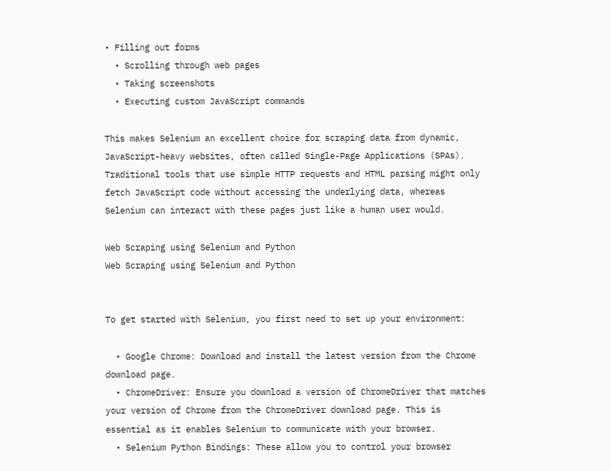• Filling out forms
  • Scrolling through web pages
  • Taking screenshots
  • Executing custom JavaScript commands

This makes Selenium an excellent choice for scraping data from dynamic, JavaScript-heavy websites, often called Single-Page Applications (SPAs). Traditional tools that use simple HTTP requests and HTML parsing might only fetch JavaScript code without accessing the underlying data, whereas Selenium can interact with these pages just like a human user would.

Web Scraping using Selenium and Python
Web Scraping using Selenium and Python


To get started with Selenium, you first need to set up your environment:

  • Google Chrome: Download and install the latest version from the Chrome download page.
  • ChromeDriver: Ensure you download a version of ChromeDriver that matches your version of Chrome from the ChromeDriver download page. This is essential as it enables Selenium to communicate with your browser.
  • Selenium Python Bindings: These allow you to control your browser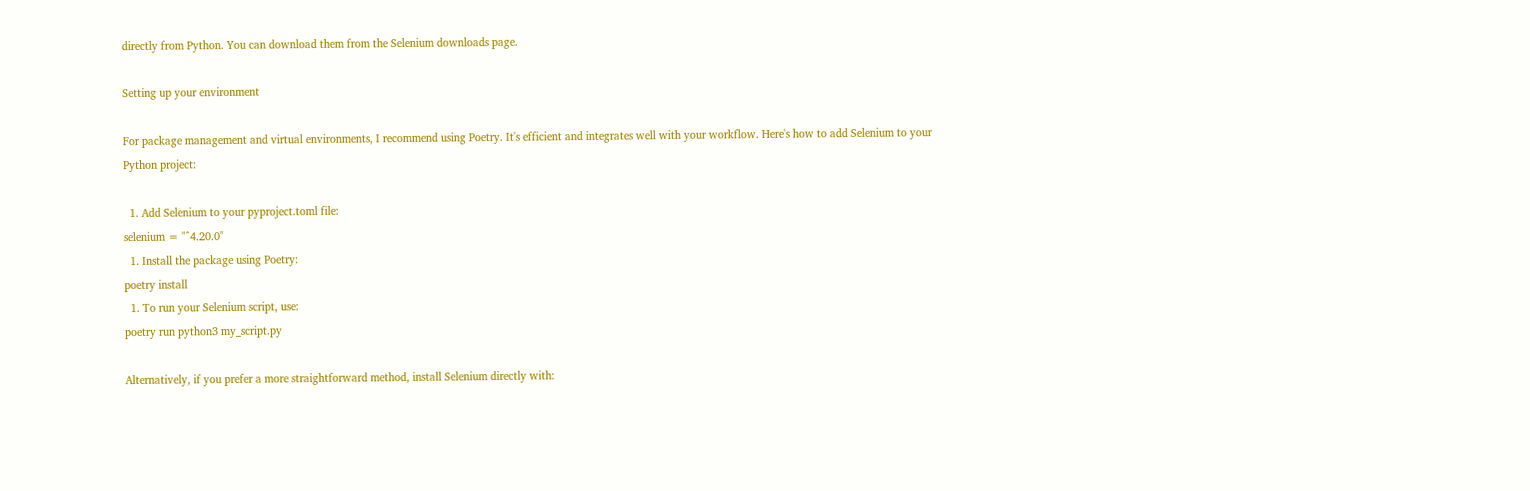directly from Python. You can download them from the Selenium downloads page.

Setting up your environment

For package management and virtual environments, I recommend using Poetry. It's efficient and integrates well with your workflow. Here's how to add Selenium to your Python project:

  1. Add Selenium to your pyproject.toml file:
selenium = "^4.20.0"
  1. Install the package using Poetry:
poetry install
  1. To run your Selenium script, use:
poetry run python3 my_script.py

Alternatively, if you prefer a more straightforward method, install Selenium directly with: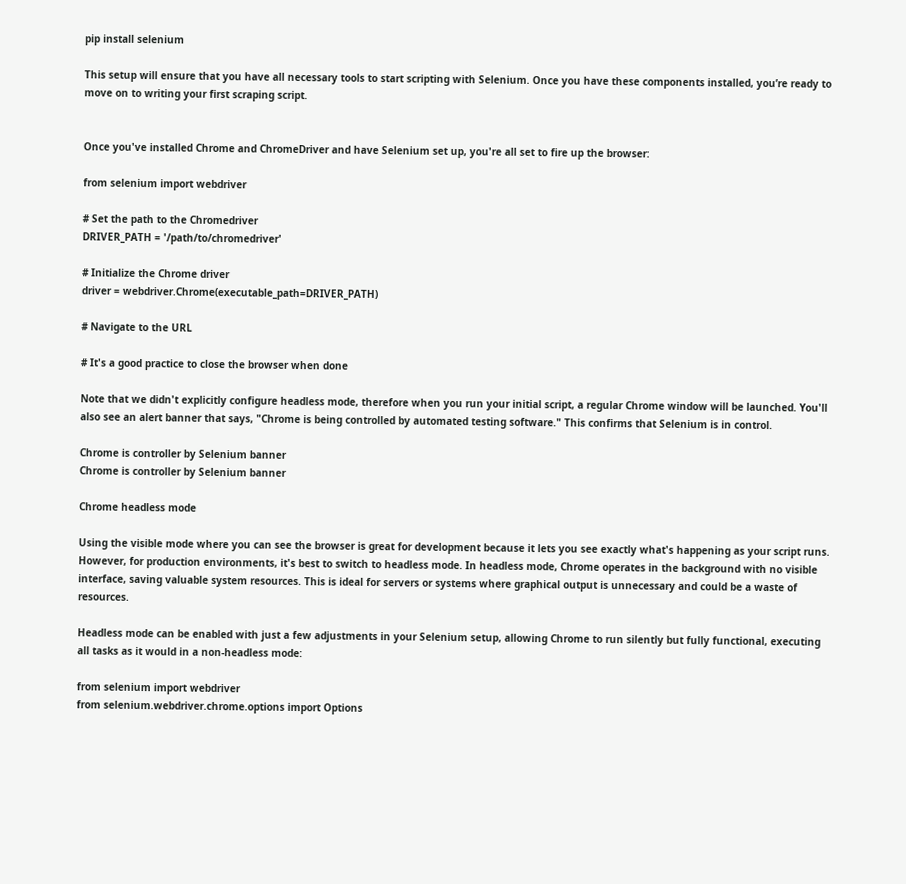pip install selenium

This setup will ensure that you have all necessary tools to start scripting with Selenium. Once you have these components installed, you’re ready to move on to writing your first scraping script.


Once you've installed Chrome and ChromeDriver and have Selenium set up, you're all set to fire up the browser:

from selenium import webdriver

# Set the path to the Chromedriver
DRIVER_PATH = '/path/to/chromedriver'

# Initialize the Chrome driver
driver = webdriver.Chrome(executable_path=DRIVER_PATH)

# Navigate to the URL

# It's a good practice to close the browser when done

Note that we didn't explicitly configure headless mode, therefore when you run your initial script, a regular Chrome window will be launched. You'll also see an alert banner that says, "Chrome is being controlled by automated testing software." This confirms that Selenium is in control.

Chrome is controller by Selenium banner
Chrome is controller by Selenium banner

Chrome headless mode

Using the visible mode where you can see the browser is great for development because it lets you see exactly what's happening as your script runs. However, for production environments, it's best to switch to headless mode. In headless mode, Chrome operates in the background with no visible interface, saving valuable system resources. This is ideal for servers or systems where graphical output is unnecessary and could be a waste of resources.

Headless mode can be enabled with just a few adjustments in your Selenium setup, allowing Chrome to run silently but fully functional, executing all tasks as it would in a non-headless mode:

from selenium import webdriver
from selenium.webdriver.chrome.options import Options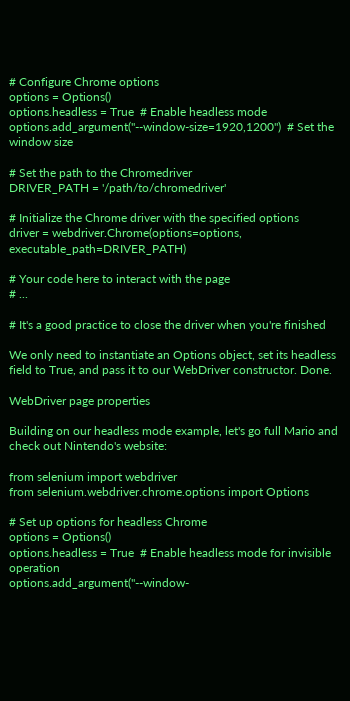# Configure Chrome options
options = Options()
options.headless = True  # Enable headless mode
options.add_argument("--window-size=1920,1200")  # Set the window size

# Set the path to the Chromedriver
DRIVER_PATH = '/path/to/chromedriver'

# Initialize the Chrome driver with the specified options
driver = webdriver.Chrome(options=options, executable_path=DRIVER_PATH)

# Your code here to interact with the page
# ...

# It's a good practice to close the driver when you're finished

We only need to instantiate an Options object, set its headless field to True, and pass it to our WebDriver constructor. Done.

WebDriver page properties

Building on our headless mode example, let's go full Mario and check out Nintendo's website:

from selenium import webdriver
from selenium.webdriver.chrome.options import Options

# Set up options for headless Chrome
options = Options()
options.headless = True  # Enable headless mode for invisible operation
options.add_argument("--window-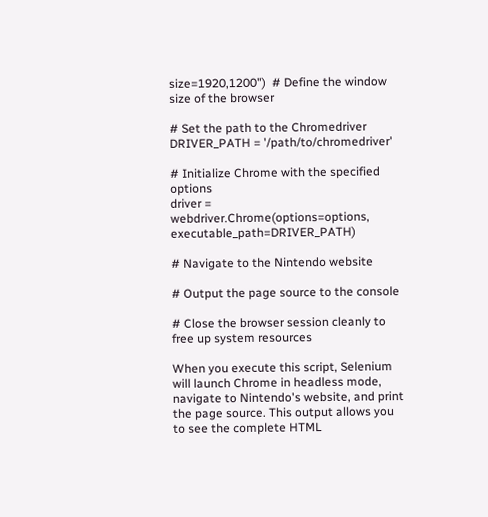size=1920,1200")  # Define the window size of the browser

# Set the path to the Chromedriver
DRIVER_PATH = '/path/to/chromedriver'

# Initialize Chrome with the specified options
driver = webdriver.Chrome(options=options, executable_path=DRIVER_PATH)

# Navigate to the Nintendo website

# Output the page source to the console

# Close the browser session cleanly to free up system resources

When you execute this script, Selenium will launch Chrome in headless mode, navigate to Nintendo's website, and print the page source. This output allows you to see the complete HTML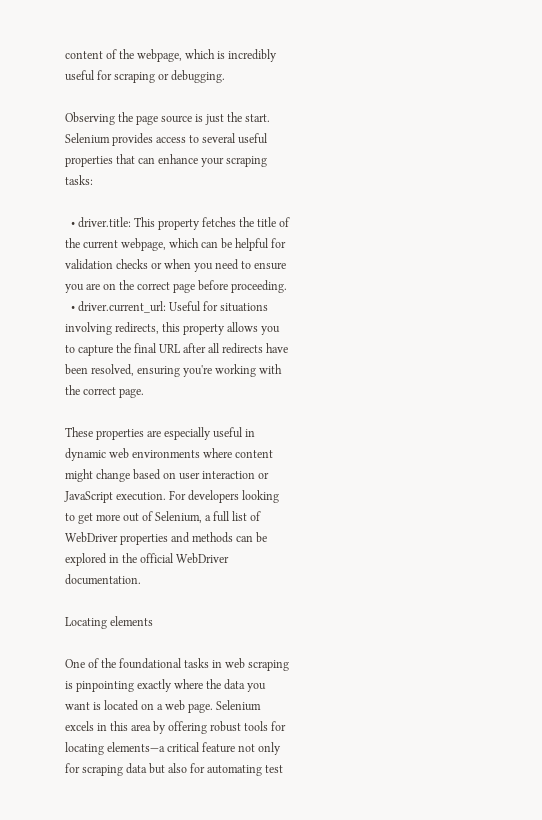content of the webpage, which is incredibly useful for scraping or debugging.

Observing the page source is just the start. Selenium provides access to several useful properties that can enhance your scraping tasks:

  • driver.title: This property fetches the title of the current webpage, which can be helpful for validation checks or when you need to ensure you are on the correct page before proceeding.
  • driver.current_url: Useful for situations involving redirects, this property allows you to capture the final URL after all redirects have been resolved, ensuring you're working with the correct page.

These properties are especially useful in dynamic web environments where content might change based on user interaction or JavaScript execution. For developers looking to get more out of Selenium, a full list of WebDriver properties and methods can be explored in the official WebDriver documentation.

Locating elements

One of the foundational tasks in web scraping is pinpointing exactly where the data you want is located on a web page. Selenium excels in this area by offering robust tools for locating elements—a critical feature not only for scraping data but also for automating test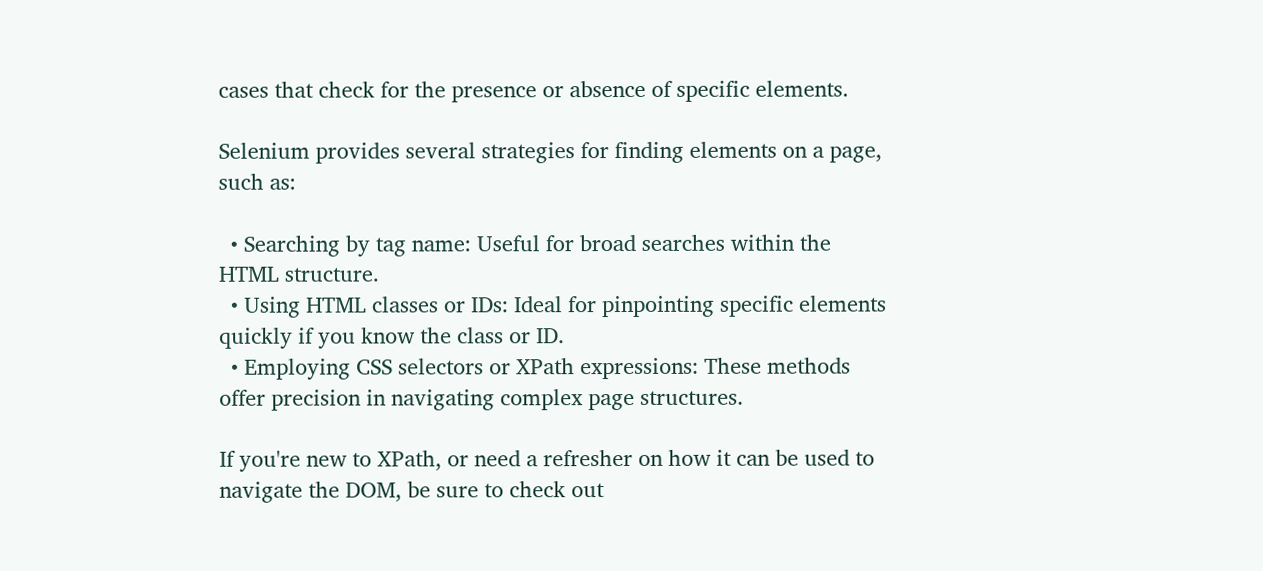cases that check for the presence or absence of specific elements.

Selenium provides several strategies for finding elements on a page, such as:

  • Searching by tag name: Useful for broad searches within the HTML structure.
  • Using HTML classes or IDs: Ideal for pinpointing specific elements quickly if you know the class or ID.
  • Employing CSS selectors or XPath expressions: These methods offer precision in navigating complex page structures.

If you're new to XPath, or need a refresher on how it can be used to navigate the DOM, be sure to check out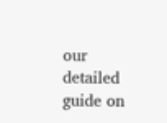our detailed guide on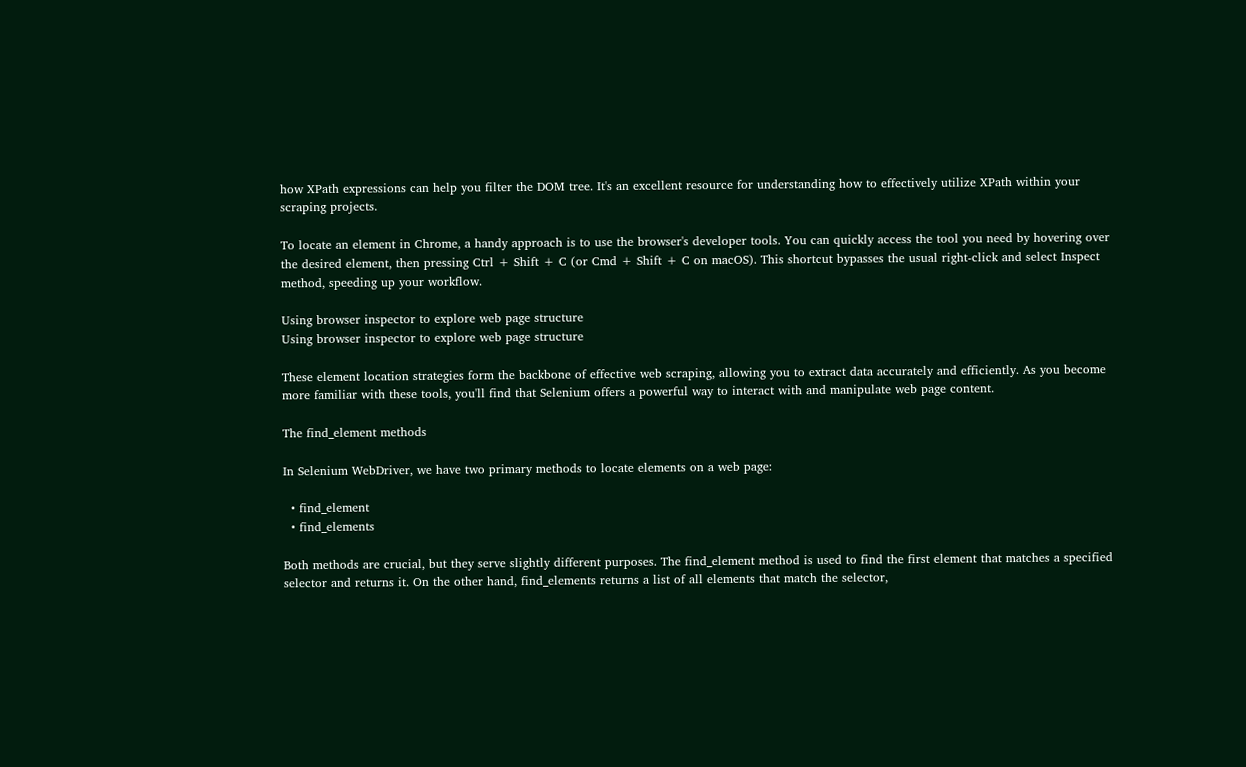how XPath expressions can help you filter the DOM tree. It's an excellent resource for understanding how to effectively utilize XPath within your scraping projects.

To locate an element in Chrome, a handy approach is to use the browser's developer tools. You can quickly access the tool you need by hovering over the desired element, then pressing Ctrl + Shift + C (or Cmd + Shift + C on macOS). This shortcut bypasses the usual right-click and select Inspect method, speeding up your workflow.

Using browser inspector to explore web page structure
Using browser inspector to explore web page structure

These element location strategies form the backbone of effective web scraping, allowing you to extract data accurately and efficiently. As you become more familiar with these tools, you'll find that Selenium offers a powerful way to interact with and manipulate web page content.

The find_element methods

In Selenium WebDriver, we have two primary methods to locate elements on a web page:

  • find_element
  • find_elements

Both methods are crucial, but they serve slightly different purposes. The find_element method is used to find the first element that matches a specified selector and returns it. On the other hand, find_elements returns a list of all elements that match the selector,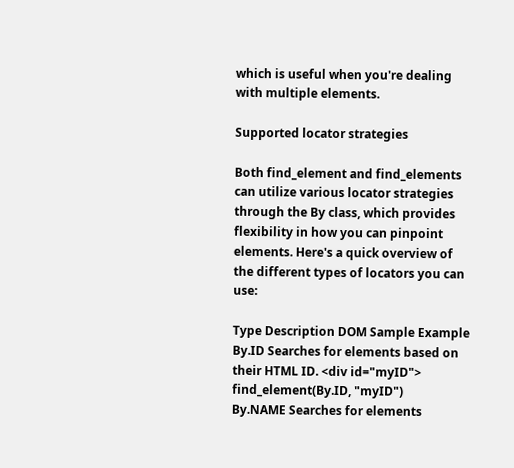which is useful when you're dealing with multiple elements.

Supported locator strategies

Both find_element and find_elements can utilize various locator strategies through the By class, which provides flexibility in how you can pinpoint elements. Here's a quick overview of the different types of locators you can use:

Type Description DOM Sample Example
By.ID Searches for elements based on their HTML ID. <div id="myID"> find_element(By.ID, "myID")
By.NAME Searches for elements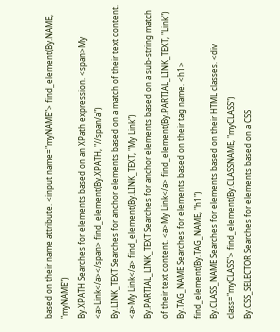based on their name attribute. <input name="myNAME"> find_element(By.NAME, "myNAME")
By.XPATH Searches for elements based on an XPath expression. <span>My <a>Link</a></span> find_element(By.XPATH, "//span/a")
By.LINK_TEXT Searches for anchor elements based on a match of their text content. <a>My Link</a> find_element(By.LINK_TEXT, "My Link")
By.PARTIAL_LINK_TEXT Searches for anchor elements based on a sub-string match of their text content. <a>My Link</a> find_element(By.PARTIAL_LINK_TEXT, "Link")
By.TAG_NAME Searches for elements based on their tag name. <h1> find_element(By.TAG_NAME, "h1")
By.CLASS_NAME Searches for elements based on their HTML classes. <div class="myCLASS"> find_element(By.CLASSNAME, "myCLASS")
By.CSS_SELECTOR Searches for elements based on a CSS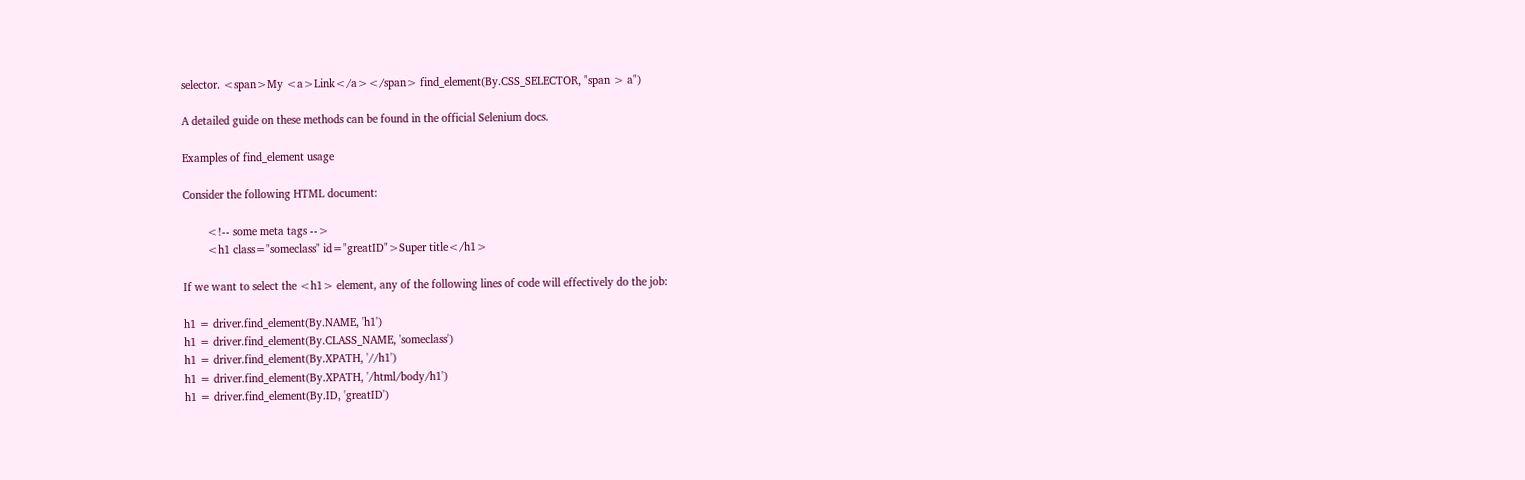selector. <span>My <a>Link</a></span> find_element(By.CSS_SELECTOR, "span > a")

A detailed guide on these methods can be found in the official Selenium docs.

Examples of find_element usage

Consider the following HTML document:

        <!-- some meta tags -->
        <h1 class="someclass" id="greatID">Super title</h1>

If we want to select the <h1> element, any of the following lines of code will effectively do the job:

h1 = driver.find_element(By.NAME, 'h1')
h1 = driver.find_element(By.CLASS_NAME, 'someclass')
h1 = driver.find_element(By.XPATH, '//h1')
h1 = driver.find_element(By.XPATH, '/html/body/h1')
h1 = driver.find_element(By.ID, 'greatID')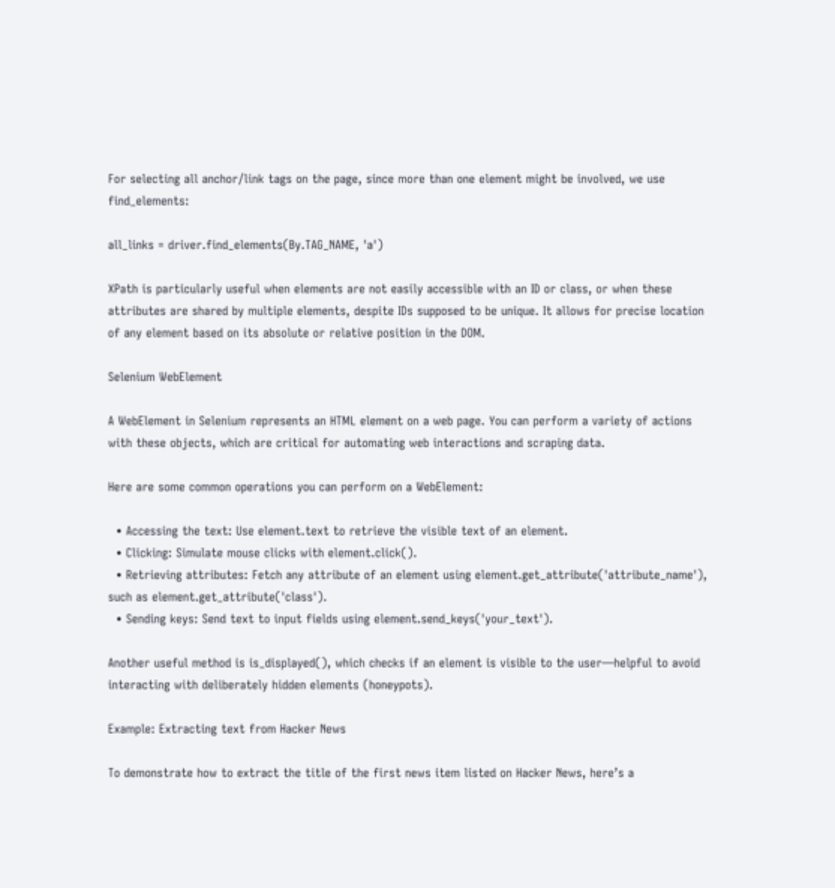For selecting all anchor/link tags on the page, since more than one element might be involved, we use find_elements:

all_links = driver.find_elements(By.TAG_NAME, 'a')

XPath is particularly useful when elements are not easily accessible with an ID or class, or when these attributes are shared by multiple elements, despite IDs supposed to be unique. It allows for precise location of any element based on its absolute or relative position in the DOM.

Selenium WebElement

A WebElement in Selenium represents an HTML element on a web page. You can perform a variety of actions with these objects, which are critical for automating web interactions and scraping data.

Here are some common operations you can perform on a WebElement:

  • Accessing the text: Use element.text to retrieve the visible text of an element.
  • Clicking: Simulate mouse clicks with element.click().
  • Retrieving attributes: Fetch any attribute of an element using element.get_attribute('attribute_name'), such as element.get_attribute('class').
  • Sending keys: Send text to input fields using element.send_keys('your_text').

Another useful method is is_displayed(), which checks if an element is visible to the user—helpful to avoid interacting with deliberately hidden elements (honeypots).

Example: Extracting text from Hacker News

To demonstrate how to extract the title of the first news item listed on Hacker News, here’s a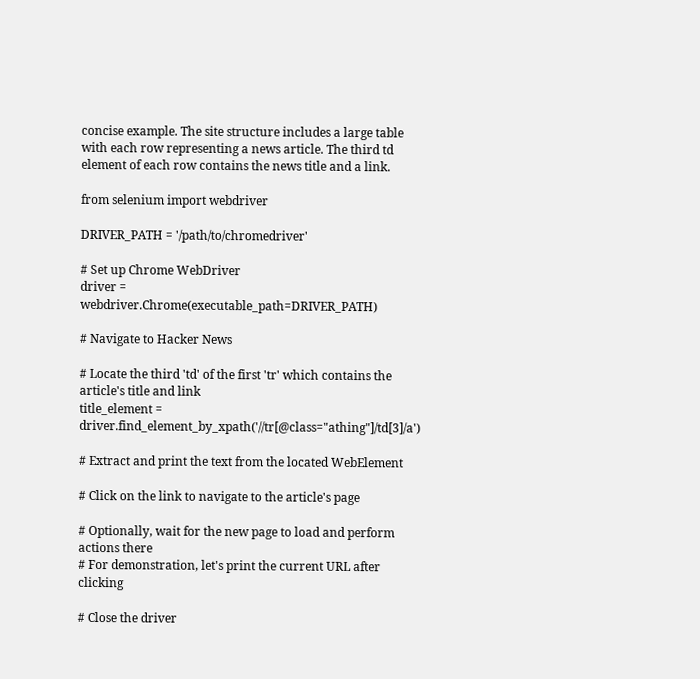concise example. The site structure includes a large table with each row representing a news article. The third td element of each row contains the news title and a link.

from selenium import webdriver

DRIVER_PATH = '/path/to/chromedriver'

# Set up Chrome WebDriver
driver = webdriver.Chrome(executable_path=DRIVER_PATH)

# Navigate to Hacker News

# Locate the third 'td' of the first 'tr' which contains the article's title and link
title_element = driver.find_element_by_xpath('//tr[@class="athing"]/td[3]/a')

# Extract and print the text from the located WebElement

# Click on the link to navigate to the article's page

# Optionally, wait for the new page to load and perform actions there
# For demonstration, let's print the current URL after clicking

# Close the driver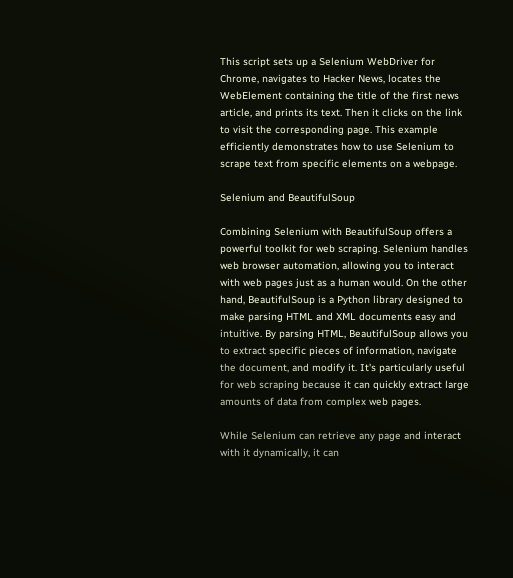This script sets up a Selenium WebDriver for Chrome, navigates to Hacker News, locates the WebElement containing the title of the first news article, and prints its text. Then it clicks on the link to visit the corresponding page. This example efficiently demonstrates how to use Selenium to scrape text from specific elements on a webpage.

Selenium and BeautifulSoup

Combining Selenium with BeautifulSoup offers a powerful toolkit for web scraping. Selenium handles web browser automation, allowing you to interact with web pages just as a human would. On the other hand, BeautifulSoup is a Python library designed to make parsing HTML and XML documents easy and intuitive. By parsing HTML, BeautifulSoup allows you to extract specific pieces of information, navigate the document, and modify it. It's particularly useful for web scraping because it can quickly extract large amounts of data from complex web pages.

While Selenium can retrieve any page and interact with it dynamically, it can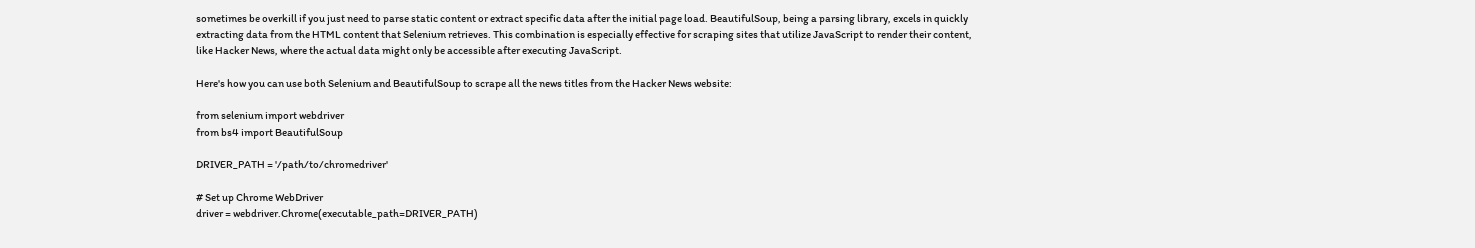sometimes be overkill if you just need to parse static content or extract specific data after the initial page load. BeautifulSoup, being a parsing library, excels in quickly extracting data from the HTML content that Selenium retrieves. This combination is especially effective for scraping sites that utilize JavaScript to render their content, like Hacker News, where the actual data might only be accessible after executing JavaScript.

Here's how you can use both Selenium and BeautifulSoup to scrape all the news titles from the Hacker News website:

from selenium import webdriver
from bs4 import BeautifulSoup

DRIVER_PATH = '/path/to/chromedriver'

# Set up Chrome WebDriver
driver = webdriver.Chrome(executable_path=DRIVER_PATH)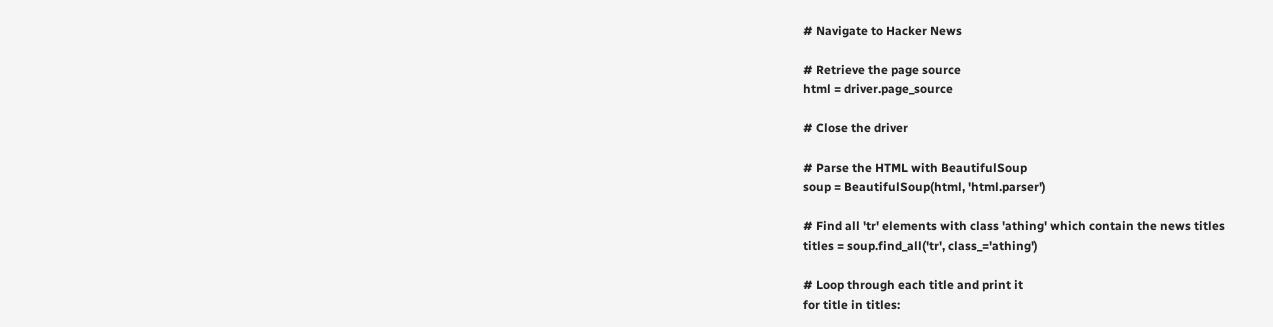# Navigate to Hacker News

# Retrieve the page source
html = driver.page_source

# Close the driver

# Parse the HTML with BeautifulSoup
soup = BeautifulSoup(html, 'html.parser')

# Find all 'tr' elements with class 'athing' which contain the news titles
titles = soup.find_all('tr', class_='athing')

# Loop through each title and print it
for title in titles: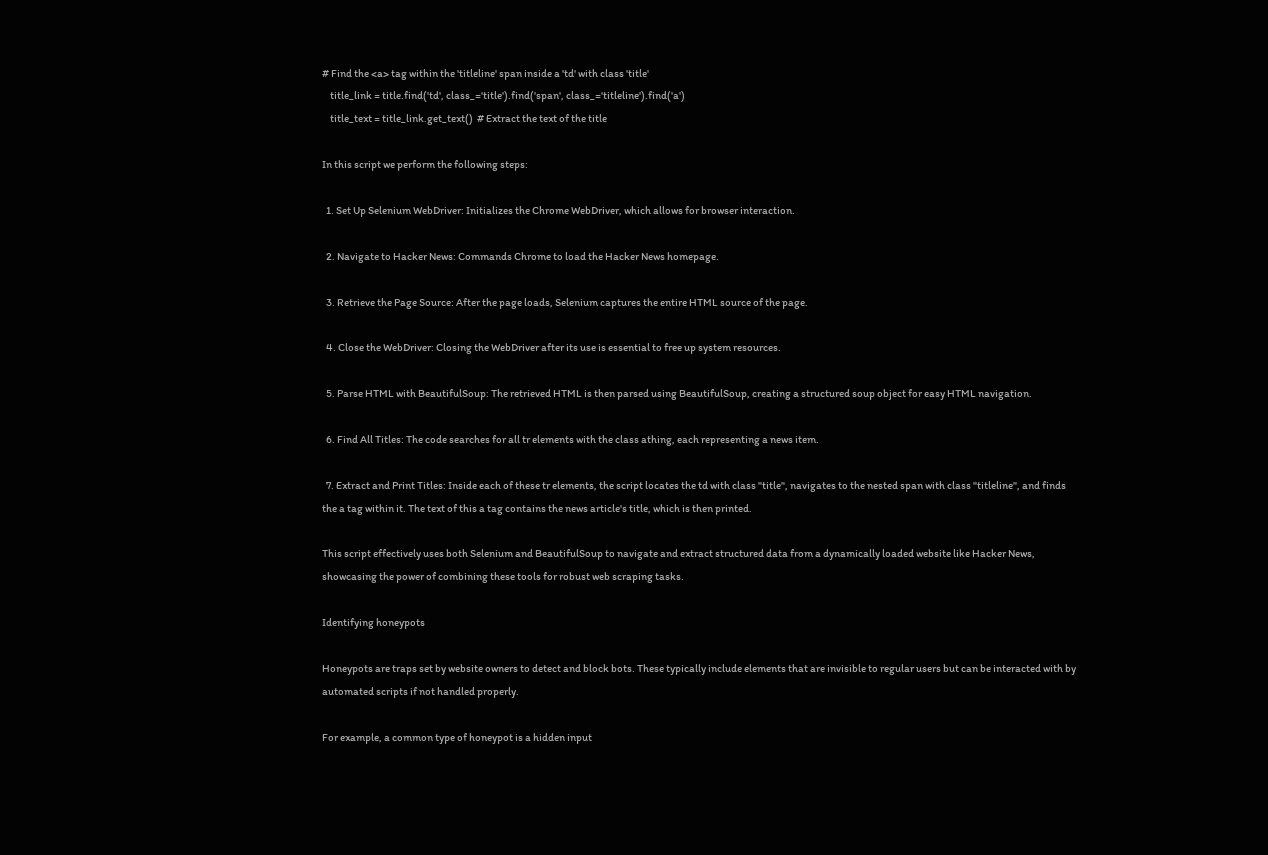# Find the <a> tag within the 'titleline' span inside a 'td' with class 'title'
    title_link = title.find('td', class_='title').find('span', class_='titleline').find('a')
    title_text = title_link.get_text()  # Extract the text of the title

In this script we perform the following steps:

  1. Set Up Selenium WebDriver: Initializes the Chrome WebDriver, which allows for browser interaction.

  2. Navigate to Hacker News: Commands Chrome to load the Hacker News homepage.

  3. Retrieve the Page Source: After the page loads, Selenium captures the entire HTML source of the page.

  4. Close the WebDriver: Closing the WebDriver after its use is essential to free up system resources.

  5. Parse HTML with BeautifulSoup: The retrieved HTML is then parsed using BeautifulSoup, creating a structured soup object for easy HTML navigation.

  6. Find All Titles: The code searches for all tr elements with the class athing, each representing a news item.

  7. Extract and Print Titles: Inside each of these tr elements, the script locates the td with class "title", navigates to the nested span with class "titleline", and finds the a tag within it. The text of this a tag contains the news article's title, which is then printed.

This script effectively uses both Selenium and BeautifulSoup to navigate and extract structured data from a dynamically loaded website like Hacker News, showcasing the power of combining these tools for robust web scraping tasks.

Identifying honeypots

Honeypots are traps set by website owners to detect and block bots. These typically include elements that are invisible to regular users but can be interacted with by automated scripts if not handled properly.

For example, a common type of honeypot is a hidden input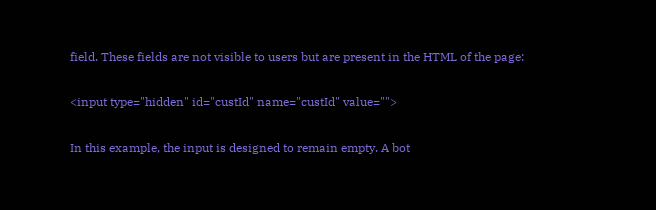field. These fields are not visible to users but are present in the HTML of the page:

<input type="hidden" id="custId" name="custId" value="">

In this example, the input is designed to remain empty. A bot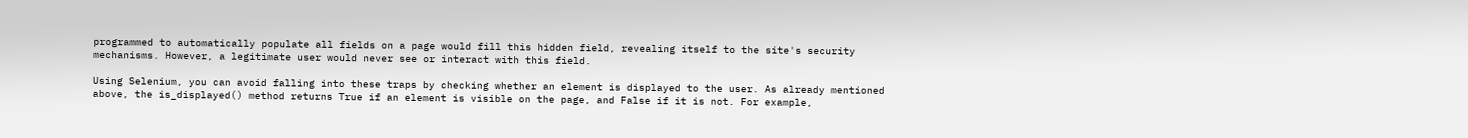programmed to automatically populate all fields on a page would fill this hidden field, revealing itself to the site's security mechanisms. However, a legitimate user would never see or interact with this field.

Using Selenium, you can avoid falling into these traps by checking whether an element is displayed to the user. As already mentioned above, the is_displayed() method returns True if an element is visible on the page, and False if it is not. For example,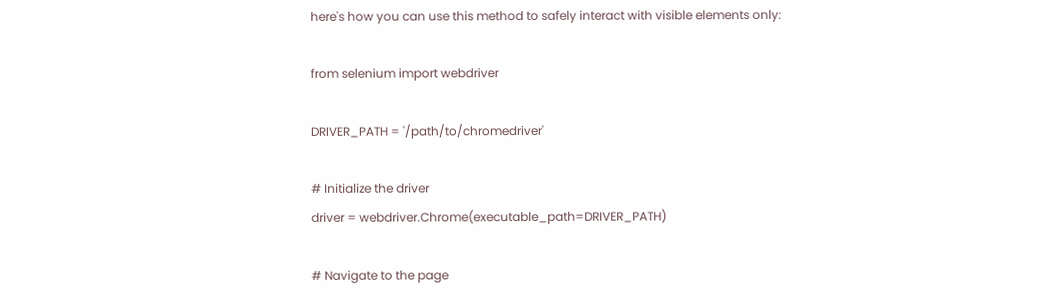here's how you can use this method to safely interact with visible elements only:

from selenium import webdriver

DRIVER_PATH = '/path/to/chromedriver'

# Initialize the driver
driver = webdriver.Chrome(executable_path=DRIVER_PATH)

# Navigate to the page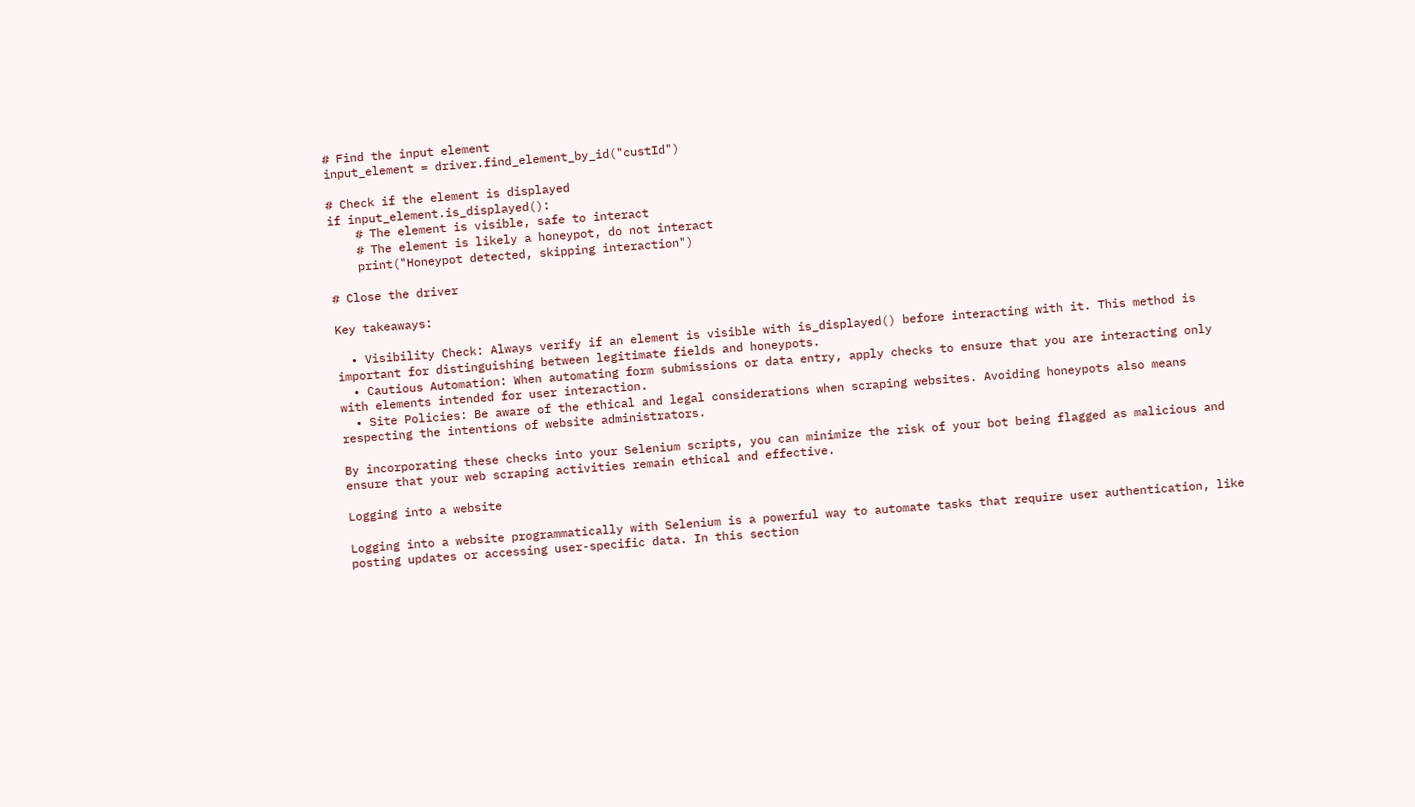# Find the input element
input_element = driver.find_element_by_id("custId")

# Check if the element is displayed
if input_element.is_displayed():
    # The element is visible, safe to interact
    # The element is likely a honeypot, do not interact
    print("Honeypot detected, skipping interaction")

# Close the driver

Key takeaways:

  • Visibility Check: Always verify if an element is visible with is_displayed() before interacting with it. This method is important for distinguishing between legitimate fields and honeypots.
  • Cautious Automation: When automating form submissions or data entry, apply checks to ensure that you are interacting only with elements intended for user interaction.
  • Site Policies: Be aware of the ethical and legal considerations when scraping websites. Avoiding honeypots also means respecting the intentions of website administrators.

By incorporating these checks into your Selenium scripts, you can minimize the risk of your bot being flagged as malicious and ensure that your web scraping activities remain ethical and effective.

Logging into a website

Logging into a website programmatically with Selenium is a powerful way to automate tasks that require user authentication, like posting updates or accessing user-specific data. In this section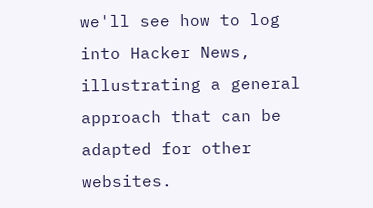we'll see how to log into Hacker News, illustrating a general approach that can be adapted for other websites.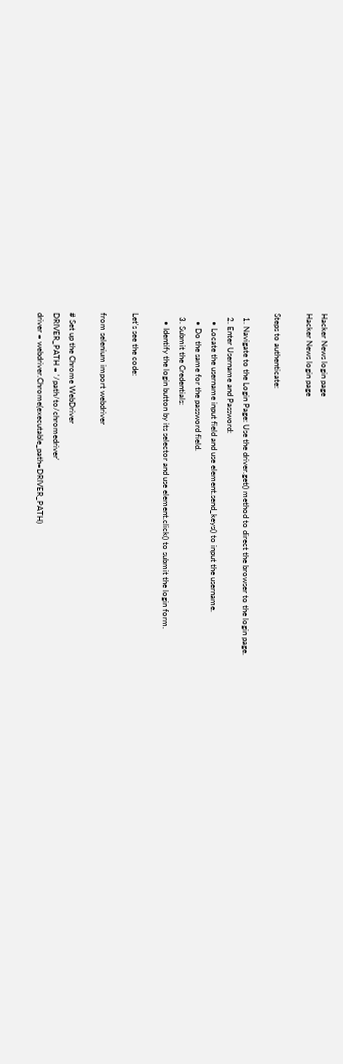Hacker News login page
Hacker News login page

Steps to authenticate:

  1. Navigate to the Login Page: Use the driver.get() method to direct the browser to the login page.
  2. Enter Username and Password:
    • Locate the username input field and use element.send_keys() to input the username.
    • Do the same for the password field.
  3. Submit the Credentials:
    • Identify the login button by its selector and use element.click() to submit the login form.

Let's see the code:

from selenium import webdriver

# Set up the Chrome WebDriver
DRIVER_PATH = '/path/to/chromedriver'
driver = webdriver.Chrome(executable_path=DRIVER_PATH)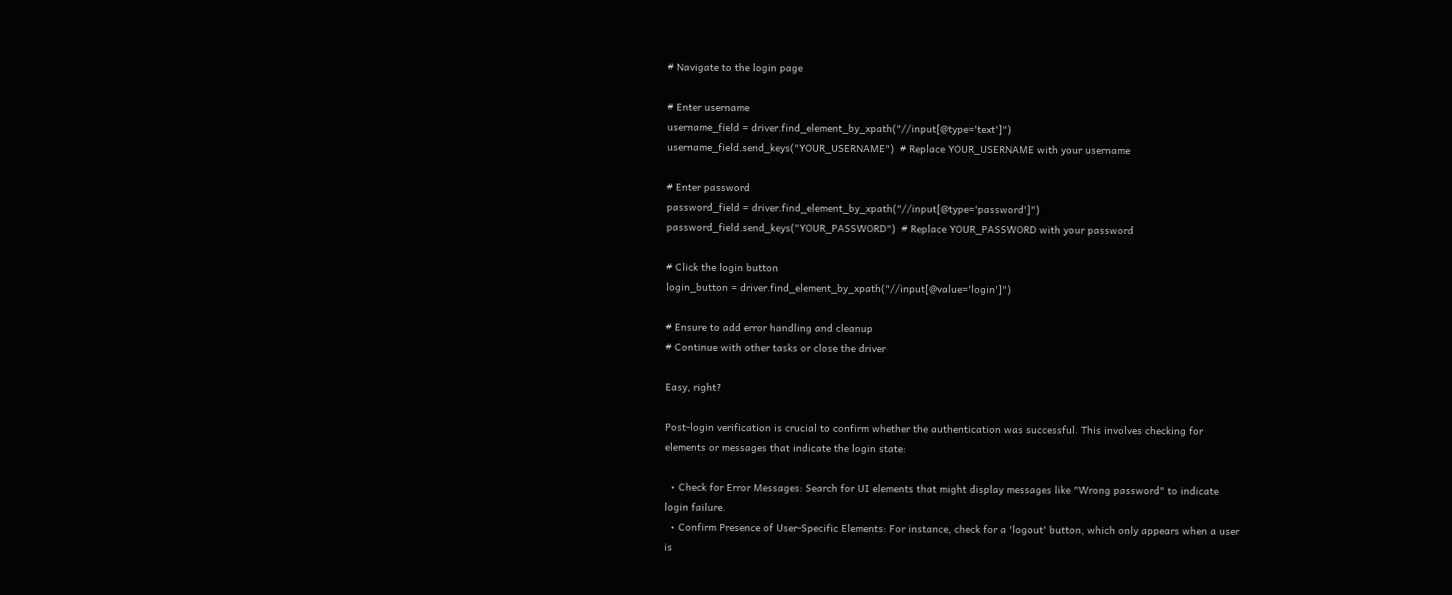# Navigate to the login page

# Enter username
username_field = driver.find_element_by_xpath("//input[@type='text']")
username_field.send_keys("YOUR_USERNAME")  # Replace YOUR_USERNAME with your username

# Enter password
password_field = driver.find_element_by_xpath("//input[@type='password']")
password_field.send_keys("YOUR_PASSWORD")  # Replace YOUR_PASSWORD with your password

# Click the login button
login_button = driver.find_element_by_xpath("//input[@value='login']")

# Ensure to add error handling and cleanup
# Continue with other tasks or close the driver

Easy, right?

Post-login verification is crucial to confirm whether the authentication was successful. This involves checking for elements or messages that indicate the login state:

  • Check for Error Messages: Search for UI elements that might display messages like "Wrong password" to indicate login failure.
  • Confirm Presence of User-Specific Elements: For instance, check for a 'logout' button, which only appears when a user is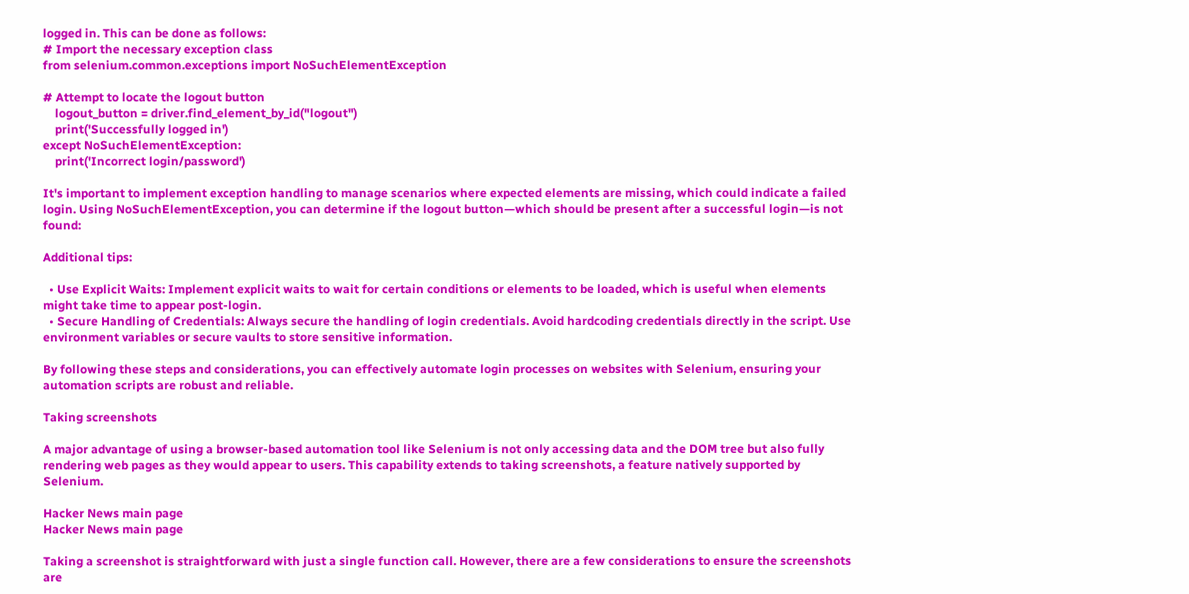logged in. This can be done as follows:
# Import the necessary exception class
from selenium.common.exceptions import NoSuchElementException

# Attempt to locate the logout button
    logout_button = driver.find_element_by_id("logout")
    print('Successfully logged in')
except NoSuchElementException:
    print('Incorrect login/password')

It's important to implement exception handling to manage scenarios where expected elements are missing, which could indicate a failed login. Using NoSuchElementException, you can determine if the logout button—which should be present after a successful login—is not found:

Additional tips:

  • Use Explicit Waits: Implement explicit waits to wait for certain conditions or elements to be loaded, which is useful when elements might take time to appear post-login.
  • Secure Handling of Credentials: Always secure the handling of login credentials. Avoid hardcoding credentials directly in the script. Use environment variables or secure vaults to store sensitive information.

By following these steps and considerations, you can effectively automate login processes on websites with Selenium, ensuring your automation scripts are robust and reliable.

Taking screenshots

A major advantage of using a browser-based automation tool like Selenium is not only accessing data and the DOM tree but also fully rendering web pages as they would appear to users. This capability extends to taking screenshots, a feature natively supported by Selenium.

Hacker News main page
Hacker News main page

Taking a screenshot is straightforward with just a single function call. However, there are a few considerations to ensure the screenshots are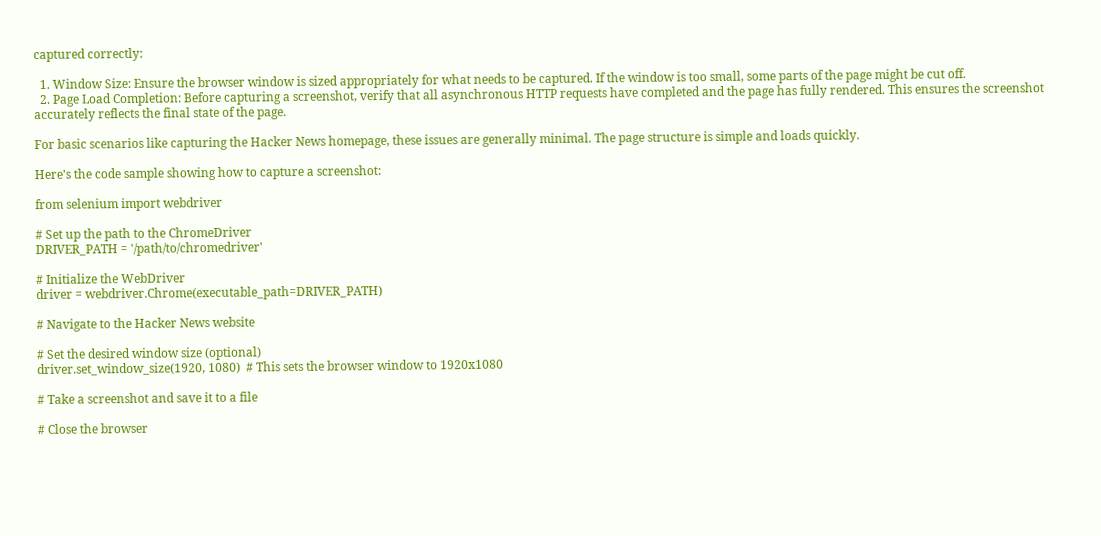captured correctly:

  1. Window Size: Ensure the browser window is sized appropriately for what needs to be captured. If the window is too small, some parts of the page might be cut off.
  2. Page Load Completion: Before capturing a screenshot, verify that all asynchronous HTTP requests have completed and the page has fully rendered. This ensures the screenshot accurately reflects the final state of the page.

For basic scenarios like capturing the Hacker News homepage, these issues are generally minimal. The page structure is simple and loads quickly.

Here's the code sample showing how to capture a screenshot:

from selenium import webdriver

# Set up the path to the ChromeDriver
DRIVER_PATH = '/path/to/chromedriver'

# Initialize the WebDriver
driver = webdriver.Chrome(executable_path=DRIVER_PATH)

# Navigate to the Hacker News website

# Set the desired window size (optional)
driver.set_window_size(1920, 1080)  # This sets the browser window to 1920x1080

# Take a screenshot and save it to a file

# Close the browser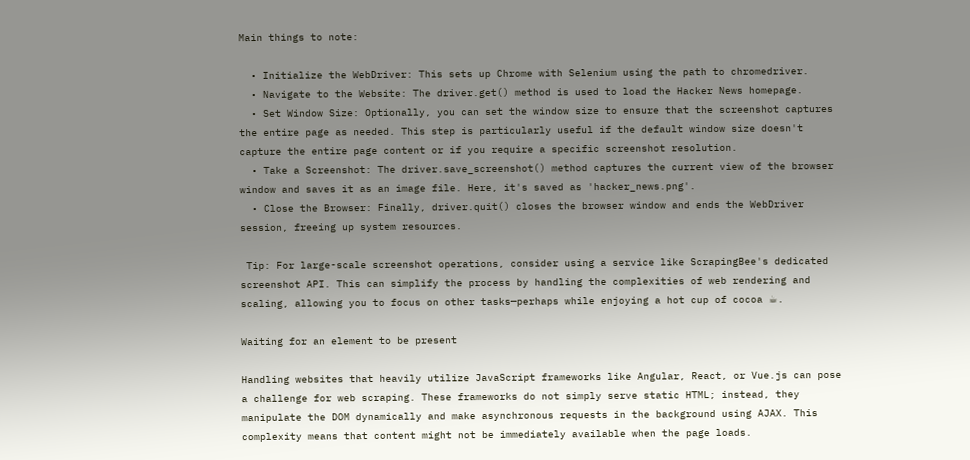Main things to note:

  • Initialize the WebDriver: This sets up Chrome with Selenium using the path to chromedriver.
  • Navigate to the Website: The driver.get() method is used to load the Hacker News homepage.
  • Set Window Size: Optionally, you can set the window size to ensure that the screenshot captures the entire page as needed. This step is particularly useful if the default window size doesn't capture the entire page content or if you require a specific screenshot resolution.
  • Take a Screenshot: The driver.save_screenshot() method captures the current view of the browser window and saves it as an image file. Here, it's saved as 'hacker_news.png'.
  • Close the Browser: Finally, driver.quit() closes the browser window and ends the WebDriver session, freeing up system resources.

 Tip: For large-scale screenshot operations, consider using a service like ScrapingBee's dedicated screenshot API. This can simplify the process by handling the complexities of web rendering and scaling, allowing you to focus on other tasks—perhaps while enjoying a hot cup of cocoa ☕.

Waiting for an element to be present

Handling websites that heavily utilize JavaScript frameworks like Angular, React, or Vue.js can pose a challenge for web scraping. These frameworks do not simply serve static HTML; instead, they manipulate the DOM dynamically and make asynchronous requests in the background using AJAX. This complexity means that content might not be immediately available when the page loads.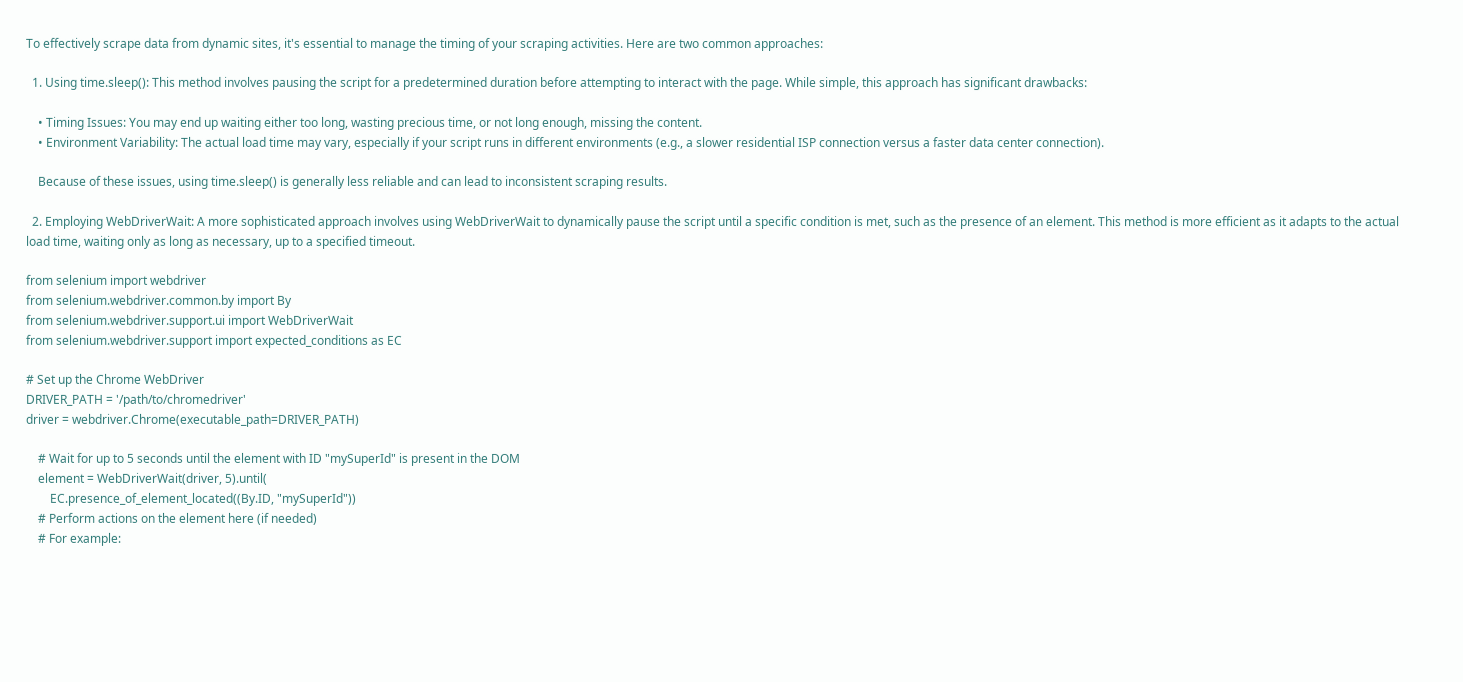To effectively scrape data from dynamic sites, it's essential to manage the timing of your scraping activities. Here are two common approaches:

  1. Using time.sleep(): This method involves pausing the script for a predetermined duration before attempting to interact with the page. While simple, this approach has significant drawbacks:

    • Timing Issues: You may end up waiting either too long, wasting precious time, or not long enough, missing the content.
    • Environment Variability: The actual load time may vary, especially if your script runs in different environments (e.g., a slower residential ISP connection versus a faster data center connection).

    Because of these issues, using time.sleep() is generally less reliable and can lead to inconsistent scraping results.

  2. Employing WebDriverWait: A more sophisticated approach involves using WebDriverWait to dynamically pause the script until a specific condition is met, such as the presence of an element. This method is more efficient as it adapts to the actual load time, waiting only as long as necessary, up to a specified timeout.

from selenium import webdriver
from selenium.webdriver.common.by import By
from selenium.webdriver.support.ui import WebDriverWait
from selenium.webdriver.support import expected_conditions as EC

# Set up the Chrome WebDriver
DRIVER_PATH = '/path/to/chromedriver'
driver = webdriver.Chrome(executable_path=DRIVER_PATH)

    # Wait for up to 5 seconds until the element with ID "mySuperId" is present in the DOM
    element = WebDriverWait(driver, 5).until(
        EC.presence_of_element_located((By.ID, "mySuperId"))
    # Perform actions on the element here (if needed)
    # For example: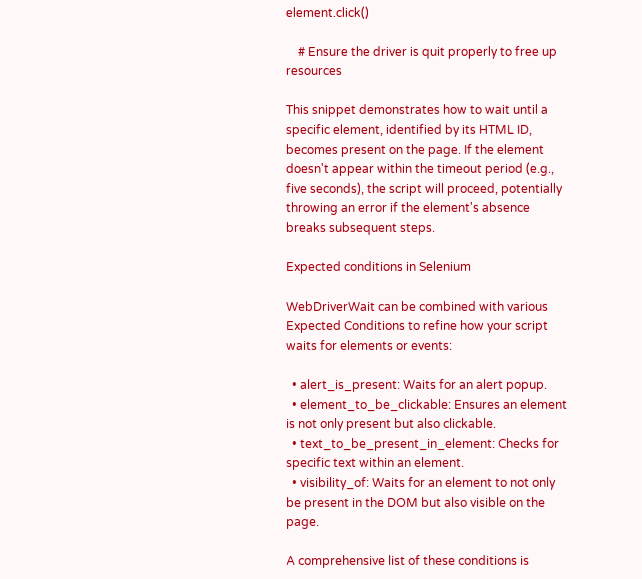element.click()

    # Ensure the driver is quit properly to free up resources

This snippet demonstrates how to wait until a specific element, identified by its HTML ID, becomes present on the page. If the element doesn't appear within the timeout period (e.g., five seconds), the script will proceed, potentially throwing an error if the element's absence breaks subsequent steps.

Expected conditions in Selenium

WebDriverWait can be combined with various Expected Conditions to refine how your script waits for elements or events:

  • alert_is_present: Waits for an alert popup.
  • element_to_be_clickable: Ensures an element is not only present but also clickable.
  • text_to_be_present_in_element: Checks for specific text within an element.
  • visibility_of: Waits for an element to not only be present in the DOM but also visible on the page.

A comprehensive list of these conditions is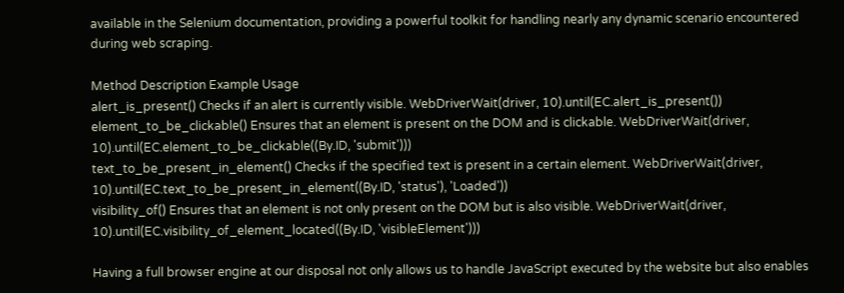available in the Selenium documentation, providing a powerful toolkit for handling nearly any dynamic scenario encountered during web scraping.

Method Description Example Usage
alert_is_present() Checks if an alert is currently visible. WebDriverWait(driver, 10).until(EC.alert_is_present())
element_to_be_clickable() Ensures that an element is present on the DOM and is clickable. WebDriverWait(driver, 10).until(EC.element_to_be_clickable((By.ID, 'submit')))
text_to_be_present_in_element() Checks if the specified text is present in a certain element. WebDriverWait(driver, 10).until(EC.text_to_be_present_in_element((By.ID, 'status'), 'Loaded'))
visibility_of() Ensures that an element is not only present on the DOM but is also visible. WebDriverWait(driver, 10).until(EC.visibility_of_element_located((By.ID, 'visibleElement')))

Having a full browser engine at our disposal not only allows us to handle JavaScript executed by the website but also enables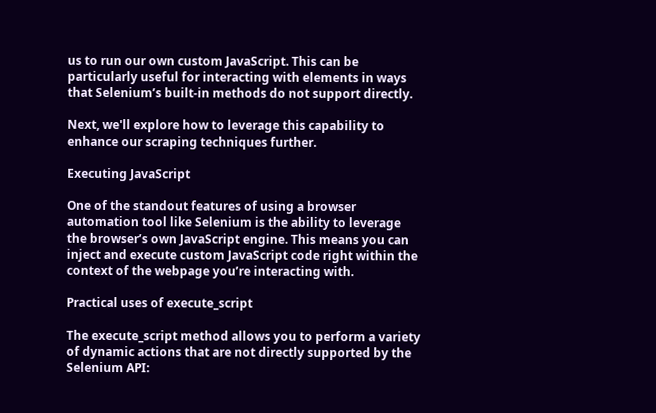us to run our own custom JavaScript. This can be particularly useful for interacting with elements in ways that Selenium’s built-in methods do not support directly.

Next, we'll explore how to leverage this capability to enhance our scraping techniques further.

Executing JavaScript

One of the standout features of using a browser automation tool like Selenium is the ability to leverage the browser’s own JavaScript engine. This means you can inject and execute custom JavaScript code right within the context of the webpage you’re interacting with.

Practical uses of execute_script

The execute_script method allows you to perform a variety of dynamic actions that are not directly supported by the Selenium API: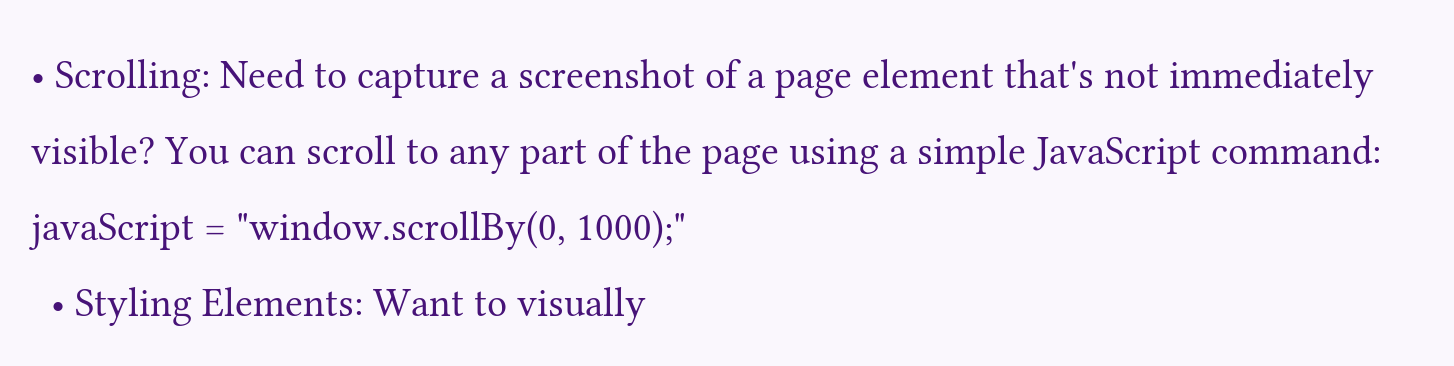• Scrolling: Need to capture a screenshot of a page element that's not immediately visible? You can scroll to any part of the page using a simple JavaScript command:
javaScript = "window.scrollBy(0, 1000);"
  • Styling Elements: Want to visually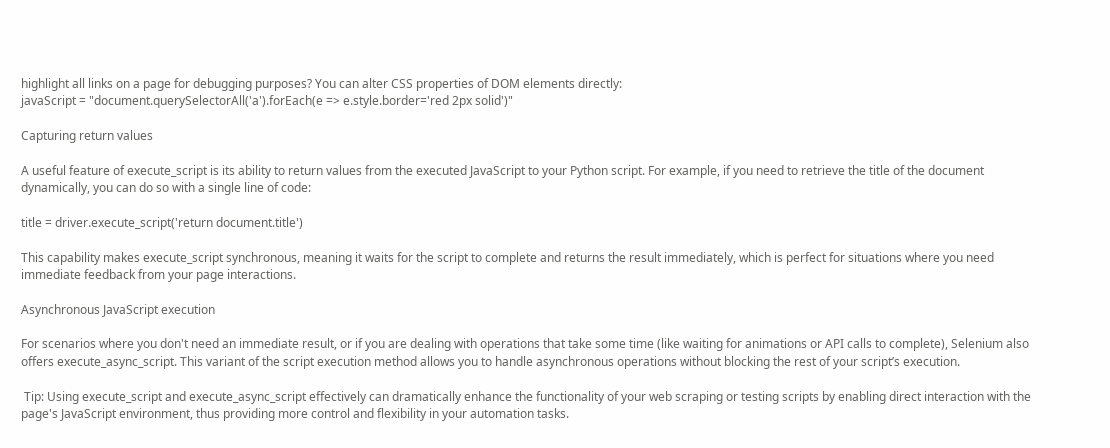highlight all links on a page for debugging purposes? You can alter CSS properties of DOM elements directly:
javaScript = "document.querySelectorAll('a').forEach(e => e.style.border='red 2px solid')"

Capturing return values

A useful feature of execute_script is its ability to return values from the executed JavaScript to your Python script. For example, if you need to retrieve the title of the document dynamically, you can do so with a single line of code:

title = driver.execute_script('return document.title')

This capability makes execute_script synchronous, meaning it waits for the script to complete and returns the result immediately, which is perfect for situations where you need immediate feedback from your page interactions.

Asynchronous JavaScript execution

For scenarios where you don't need an immediate result, or if you are dealing with operations that take some time (like waiting for animations or API calls to complete), Selenium also offers execute_async_script. This variant of the script execution method allows you to handle asynchronous operations without blocking the rest of your script’s execution.

 Tip: Using execute_script and execute_async_script effectively can dramatically enhance the functionality of your web scraping or testing scripts by enabling direct interaction with the page's JavaScript environment, thus providing more control and flexibility in your automation tasks.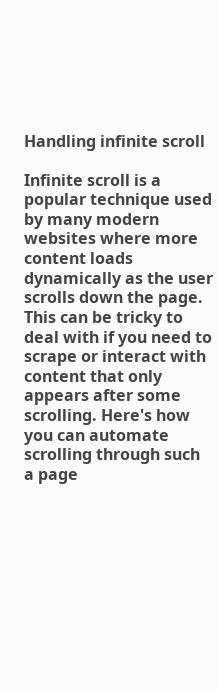Handling infinite scroll

Infinite scroll is a popular technique used by many modern websites where more content loads dynamically as the user scrolls down the page. This can be tricky to deal with if you need to scrape or interact with content that only appears after some scrolling. Here's how you can automate scrolling through such a page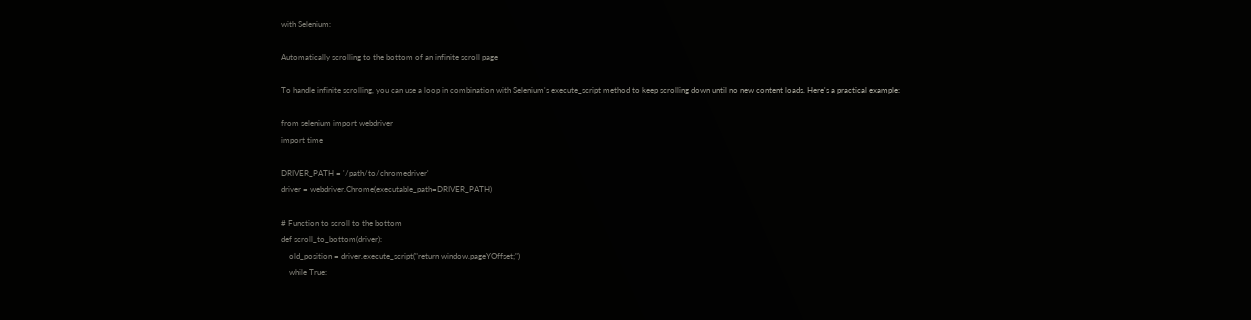with Selenium:

Automatically scrolling to the bottom of an infinite scroll page

To handle infinite scrolling, you can use a loop in combination with Selenium's execute_script method to keep scrolling down until no new content loads. Here's a practical example:

from selenium import webdriver
import time

DRIVER_PATH = '/path/to/chromedriver'
driver = webdriver.Chrome(executable_path=DRIVER_PATH)

# Function to scroll to the bottom
def scroll_to_bottom(driver):
    old_position = driver.execute_script("return window.pageYOffset;")
    while True: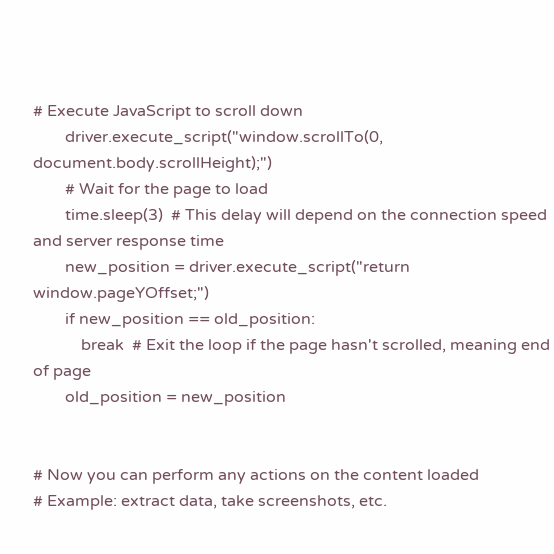# Execute JavaScript to scroll down
        driver.execute_script("window.scrollTo(0, document.body.scrollHeight);")
        # Wait for the page to load
        time.sleep(3)  # This delay will depend on the connection speed and server response time
        new_position = driver.execute_script("return window.pageYOffset;")
        if new_position == old_position:
            break  # Exit the loop if the page hasn't scrolled, meaning end of page
        old_position = new_position


# Now you can perform any actions on the content loaded
# Example: extract data, take screenshots, etc.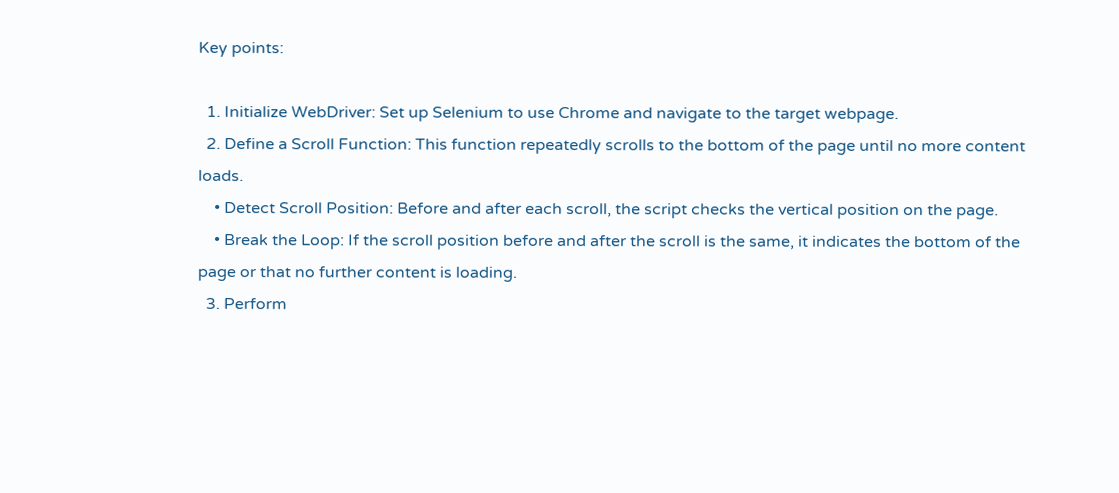Key points:

  1. Initialize WebDriver: Set up Selenium to use Chrome and navigate to the target webpage.
  2. Define a Scroll Function: This function repeatedly scrolls to the bottom of the page until no more content loads.
    • Detect Scroll Position: Before and after each scroll, the script checks the vertical position on the page.
    • Break the Loop: If the scroll position before and after the scroll is the same, it indicates the bottom of the page or that no further content is loading.
  3. Perform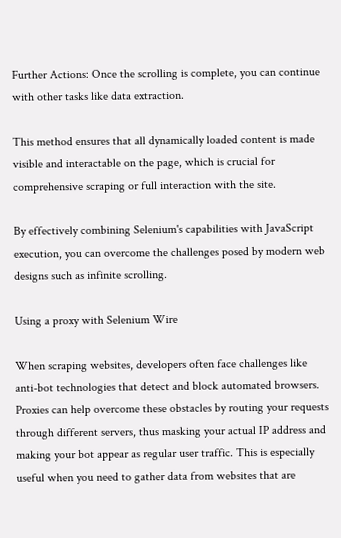Further Actions: Once the scrolling is complete, you can continue with other tasks like data extraction.

This method ensures that all dynamically loaded content is made visible and interactable on the page, which is crucial for comprehensive scraping or full interaction with the site.

By effectively combining Selenium's capabilities with JavaScript execution, you can overcome the challenges posed by modern web designs such as infinite scrolling.

Using a proxy with Selenium Wire

When scraping websites, developers often face challenges like anti-bot technologies that detect and block automated browsers. Proxies can help overcome these obstacles by routing your requests through different servers, thus masking your actual IP address and making your bot appear as regular user traffic. This is especially useful when you need to gather data from websites that are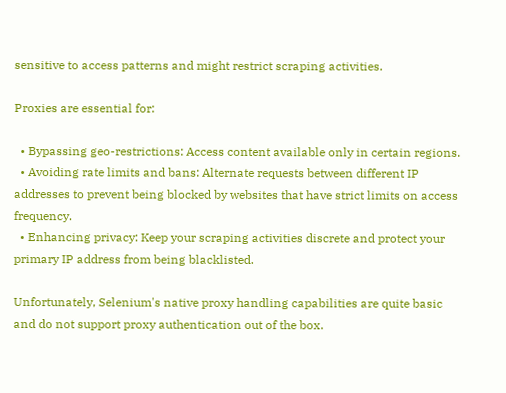sensitive to access patterns and might restrict scraping activities.

Proxies are essential for:

  • Bypassing geo-restrictions: Access content available only in certain regions.
  • Avoiding rate limits and bans: Alternate requests between different IP addresses to prevent being blocked by websites that have strict limits on access frequency.
  • Enhancing privacy: Keep your scraping activities discrete and protect your primary IP address from being blacklisted.

Unfortunately, Selenium's native proxy handling capabilities are quite basic and do not support proxy authentication out of the box.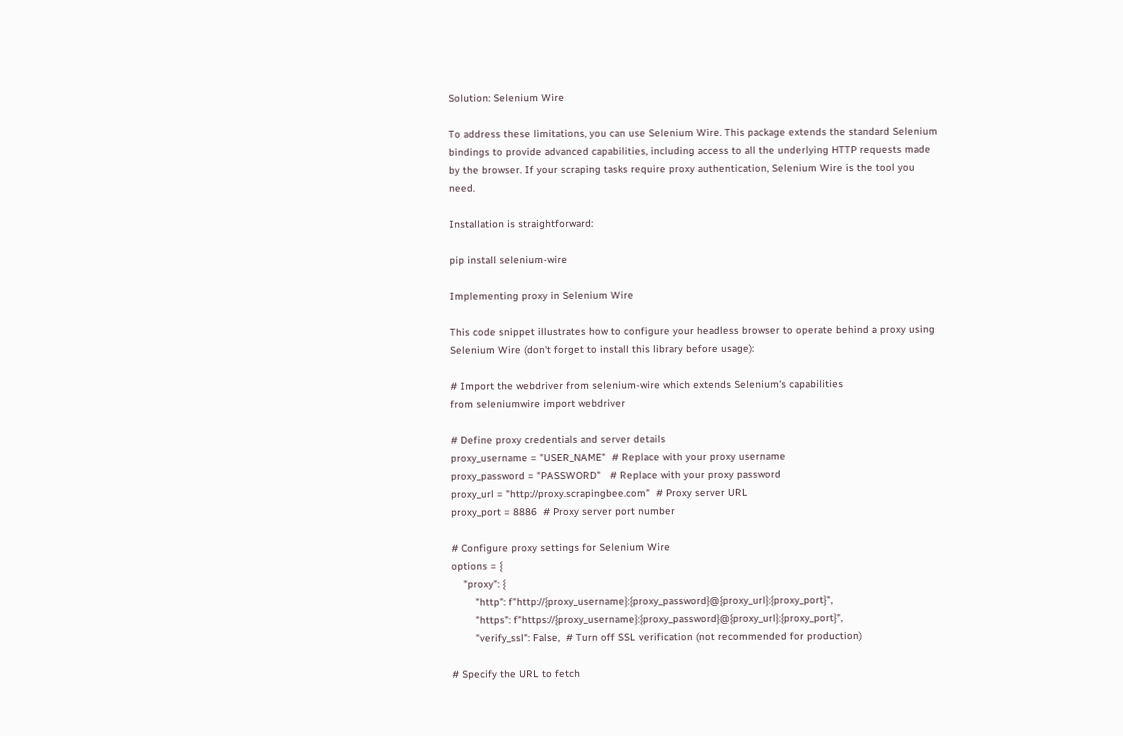Solution: Selenium Wire

To address these limitations, you can use Selenium Wire. This package extends the standard Selenium bindings to provide advanced capabilities, including access to all the underlying HTTP requests made by the browser. If your scraping tasks require proxy authentication, Selenium Wire is the tool you need.

Installation is straightforward:

pip install selenium-wire

Implementing proxy in Selenium Wire

This code snippet illustrates how to configure your headless browser to operate behind a proxy using Selenium Wire (don't forget to install this library before usage):

# Import the webdriver from selenium-wire which extends Selenium's capabilities
from seleniumwire import webdriver

# Define proxy credentials and server details
proxy_username = "USER_NAME"  # Replace with your proxy username
proxy_password = "PASSWORD"   # Replace with your proxy password
proxy_url = "http://proxy.scrapingbee.com"  # Proxy server URL
proxy_port = 8886  # Proxy server port number

# Configure proxy settings for Selenium Wire
options = {
    "proxy": {
        "http": f"http://{proxy_username}:{proxy_password}@{proxy_url}:{proxy_port}",
        "https": f"https://{proxy_username}:{proxy_password}@{proxy_url}:{proxy_port}",
        "verify_ssl": False,  # Turn off SSL verification (not recommended for production)

# Specify the URL to fetch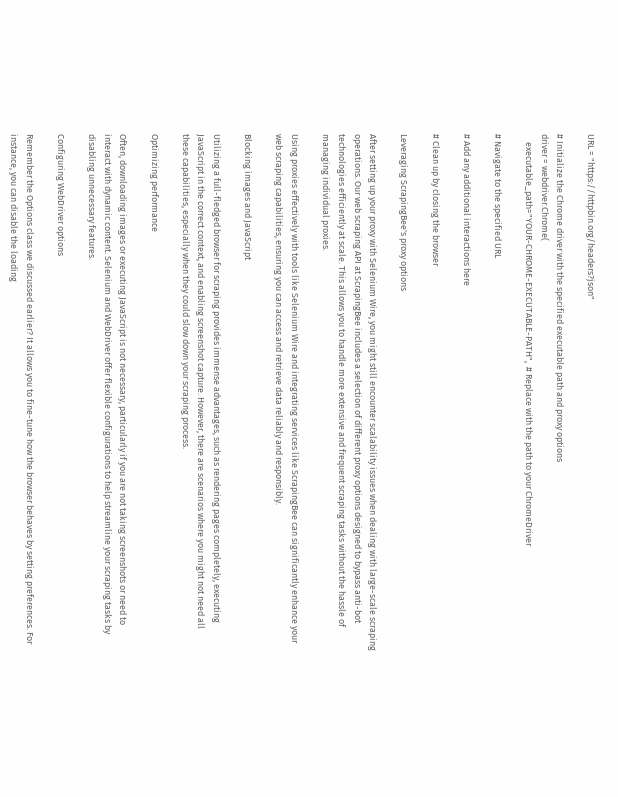URL = "https://httpbin.org/headers?json"

# Initialize the Chrome driver with the specified executable path and proxy options
driver = webdriver.Chrome(
    executable_path="YOUR-CHROME-EXECUTABLE-PATH",  # Replace with the path to your ChromeDriver

# Navigate to the specified URL

# Add any additional interactions here

# Clean up by closing the browser

Leveraging ScrapingBee's proxy options

After setting up your proxy with Selenium Wire, you might still encounter scalability issues when dealing with large-scale scraping operations. Our web scraping API at ScrapingBee includes a selection of different proxy options designed to bypass anti-bot technologies efficiently at scale. This allows you to handle more extensive and frequent scraping tasks without the hassle of managing individual proxies.

Using proxies effectively with tools like Selenium Wire and integrating services like ScrapingBee can significantly enhance your web scraping capabilities, ensuring you can access and retrieve data reliably and responsibly.

Blocking images and JavaScript

Utilizing a full-fledged browser for scraping provides immense advantages, such as rendering pages completely, executing JavaScript in the correct context, and enabling screenshot capture. However, there are scenarios where you might not need all these capabilities, especially when they could slow down your scraping process.

Optimizing performance

Often, downloading images or executing JavaScript is not necessary, particularly if you are not taking screenshots or need to interact with dynamic content. Selenium and WebDriver offer flexible configurations to help streamline your scraping tasks by disabling unnecessary features.

Configuring WebDriver options

Remember the Options class we discussed earlier? It allows you to fine-tune how the browser behaves by setting preferences. For instance, you can disable the loading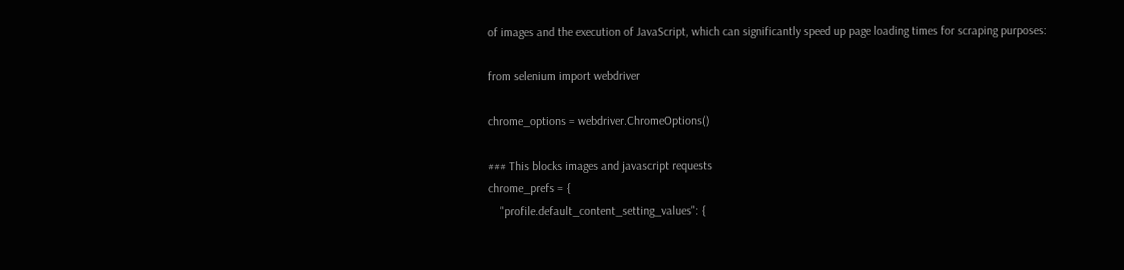of images and the execution of JavaScript, which can significantly speed up page loading times for scraping purposes:

from selenium import webdriver

chrome_options = webdriver.ChromeOptions()

### This blocks images and javascript requests
chrome_prefs = {
    "profile.default_content_setting_values": {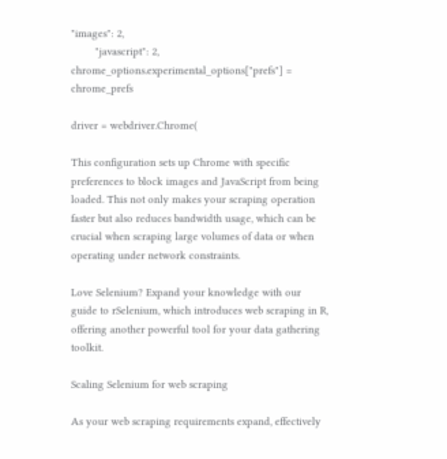"images": 2,
        "javascript": 2,
chrome_options.experimental_options["prefs"] = chrome_prefs

driver = webdriver.Chrome(

This configuration sets up Chrome with specific preferences to block images and JavaScript from being loaded. This not only makes your scraping operation faster but also reduces bandwidth usage, which can be crucial when scraping large volumes of data or when operating under network constraints.

Love Selenium? Expand your knowledge with our guide to rSelenium, which introduces web scraping in R, offering another powerful tool for your data gathering toolkit.

Scaling Selenium for web scraping

As your web scraping requirements expand, effectively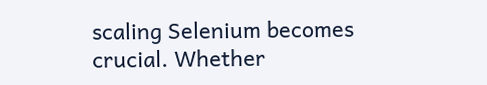scaling Selenium becomes crucial. Whether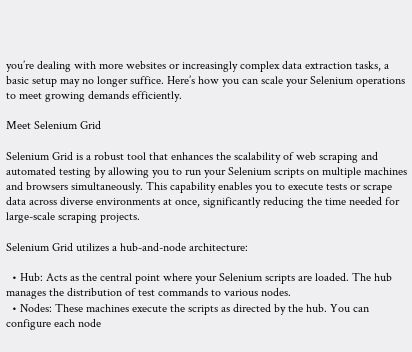you’re dealing with more websites or increasingly complex data extraction tasks, a basic setup may no longer suffice. Here’s how you can scale your Selenium operations to meet growing demands efficiently.

Meet Selenium Grid

Selenium Grid is a robust tool that enhances the scalability of web scraping and automated testing by allowing you to run your Selenium scripts on multiple machines and browsers simultaneously. This capability enables you to execute tests or scrape data across diverse environments at once, significantly reducing the time needed for large-scale scraping projects.

Selenium Grid utilizes a hub-and-node architecture:

  • Hub: Acts as the central point where your Selenium scripts are loaded. The hub manages the distribution of test commands to various nodes.
  • Nodes: These machines execute the scripts as directed by the hub. You can configure each node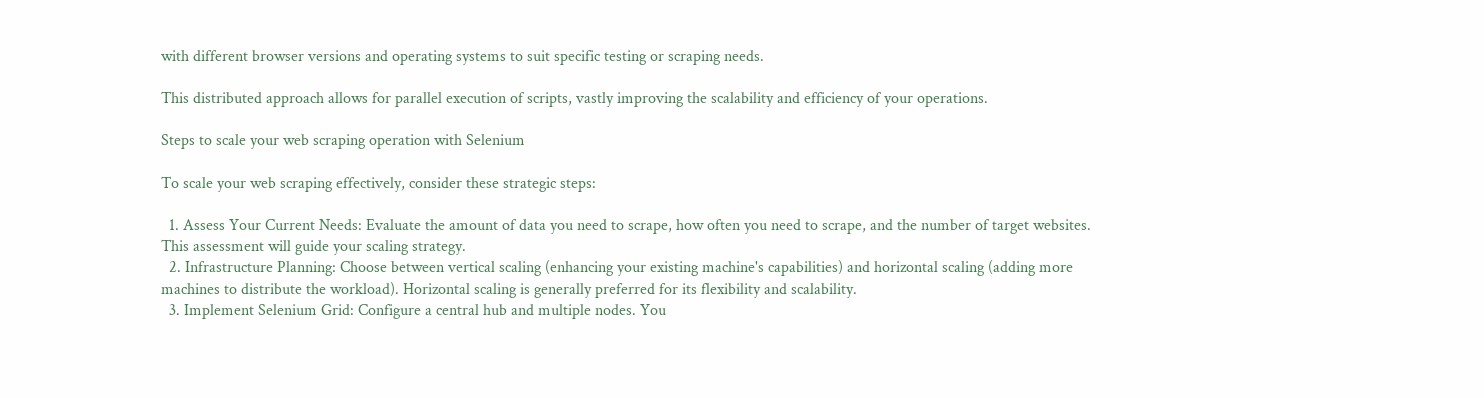with different browser versions and operating systems to suit specific testing or scraping needs.

This distributed approach allows for parallel execution of scripts, vastly improving the scalability and efficiency of your operations.

Steps to scale your web scraping operation with Selenium

To scale your web scraping effectively, consider these strategic steps:

  1. Assess Your Current Needs: Evaluate the amount of data you need to scrape, how often you need to scrape, and the number of target websites. This assessment will guide your scaling strategy.
  2. Infrastructure Planning: Choose between vertical scaling (enhancing your existing machine's capabilities) and horizontal scaling (adding more machines to distribute the workload). Horizontal scaling is generally preferred for its flexibility and scalability.
  3. Implement Selenium Grid: Configure a central hub and multiple nodes. You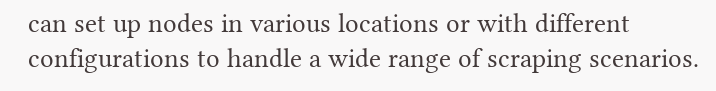can set up nodes in various locations or with different configurations to handle a wide range of scraping scenarios.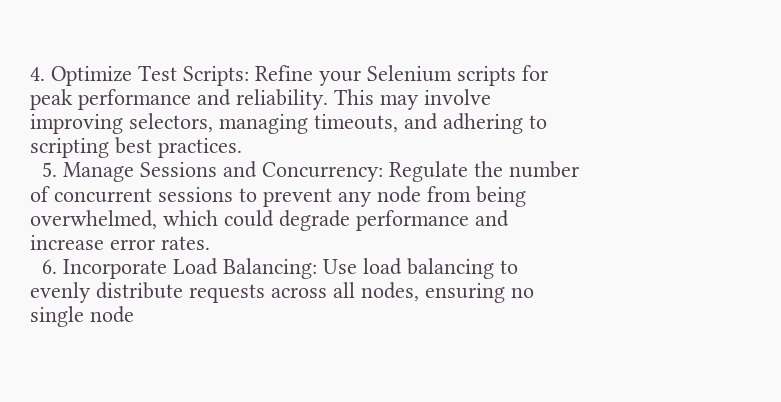4. Optimize Test Scripts: Refine your Selenium scripts for peak performance and reliability. This may involve improving selectors, managing timeouts, and adhering to scripting best practices.
  5. Manage Sessions and Concurrency: Regulate the number of concurrent sessions to prevent any node from being overwhelmed, which could degrade performance and increase error rates.
  6. Incorporate Load Balancing: Use load balancing to evenly distribute requests across all nodes, ensuring no single node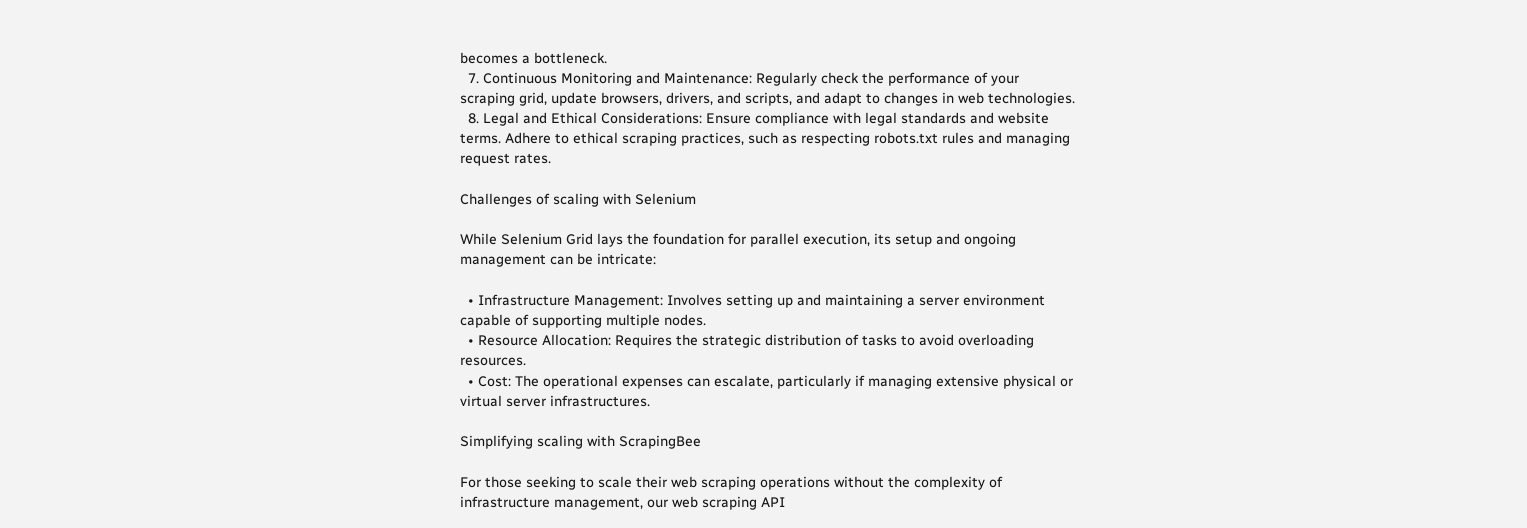becomes a bottleneck.
  7. Continuous Monitoring and Maintenance: Regularly check the performance of your scraping grid, update browsers, drivers, and scripts, and adapt to changes in web technologies.
  8. Legal and Ethical Considerations: Ensure compliance with legal standards and website terms. Adhere to ethical scraping practices, such as respecting robots.txt rules and managing request rates.

Challenges of scaling with Selenium

While Selenium Grid lays the foundation for parallel execution, its setup and ongoing management can be intricate:

  • Infrastructure Management: Involves setting up and maintaining a server environment capable of supporting multiple nodes.
  • Resource Allocation: Requires the strategic distribution of tasks to avoid overloading resources.
  • Cost: The operational expenses can escalate, particularly if managing extensive physical or virtual server infrastructures.

Simplifying scaling with ScrapingBee

For those seeking to scale their web scraping operations without the complexity of infrastructure management, our web scraping API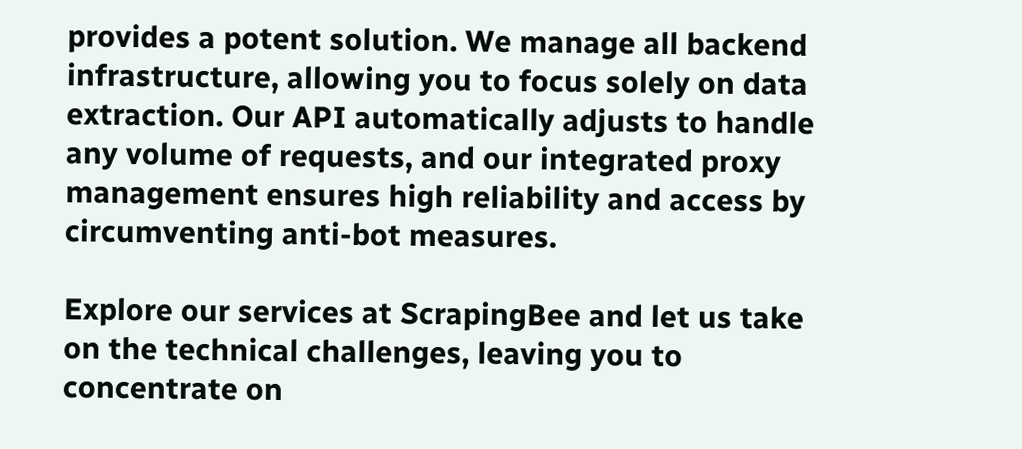provides a potent solution. We manage all backend infrastructure, allowing you to focus solely on data extraction. Our API automatically adjusts to handle any volume of requests, and our integrated proxy management ensures high reliability and access by circumventing anti-bot measures.

Explore our services at ScrapingBee and let us take on the technical challenges, leaving you to concentrate on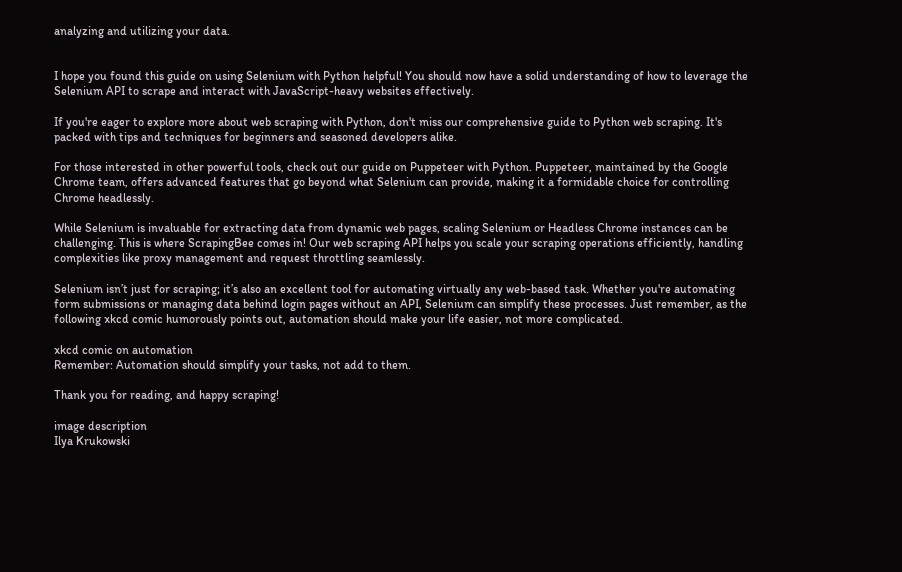analyzing and utilizing your data.


I hope you found this guide on using Selenium with Python helpful! You should now have a solid understanding of how to leverage the Selenium API to scrape and interact with JavaScript-heavy websites effectively.

If you're eager to explore more about web scraping with Python, don't miss our comprehensive guide to Python web scraping. It's packed with tips and techniques for beginners and seasoned developers alike.

For those interested in other powerful tools, check out our guide on Puppeteer with Python. Puppeteer, maintained by the Google Chrome team, offers advanced features that go beyond what Selenium can provide, making it a formidable choice for controlling Chrome headlessly.

While Selenium is invaluable for extracting data from dynamic web pages, scaling Selenium or Headless Chrome instances can be challenging. This is where ScrapingBee comes in! Our web scraping API helps you scale your scraping operations efficiently, handling complexities like proxy management and request throttling seamlessly.

Selenium isn’t just for scraping; it’s also an excellent tool for automating virtually any web-based task. Whether you're automating form submissions or managing data behind login pages without an API, Selenium can simplify these processes. Just remember, as the following xkcd comic humorously points out, automation should make your life easier, not more complicated.

xkcd comic on automation
Remember: Automation should simplify your tasks, not add to them.

Thank you for reading, and happy scraping!

image description
Ilya Krukowski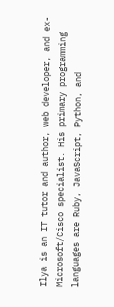Ilya is an IT tutor and author, web developer, and ex-Microsoft/Cisco specialist. His primary programming languages are Ruby, JavaScript, Python, and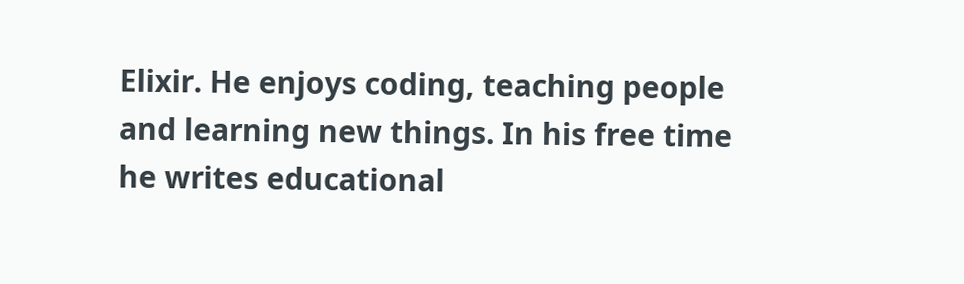Elixir. He enjoys coding, teaching people and learning new things. In his free time he writes educational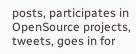posts, participates in OpenSource projects, tweets, goes in for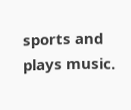sports and plays music.